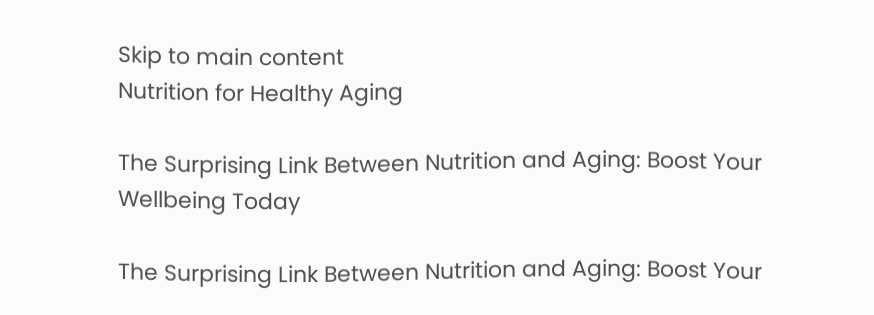Skip to main content
Nutrition for Healthy Aging

The Surprising Link Between Nutrition and Aging: Boost Your Wellbeing Today

The Surprising Link Between Nutrition and Aging: Boost Your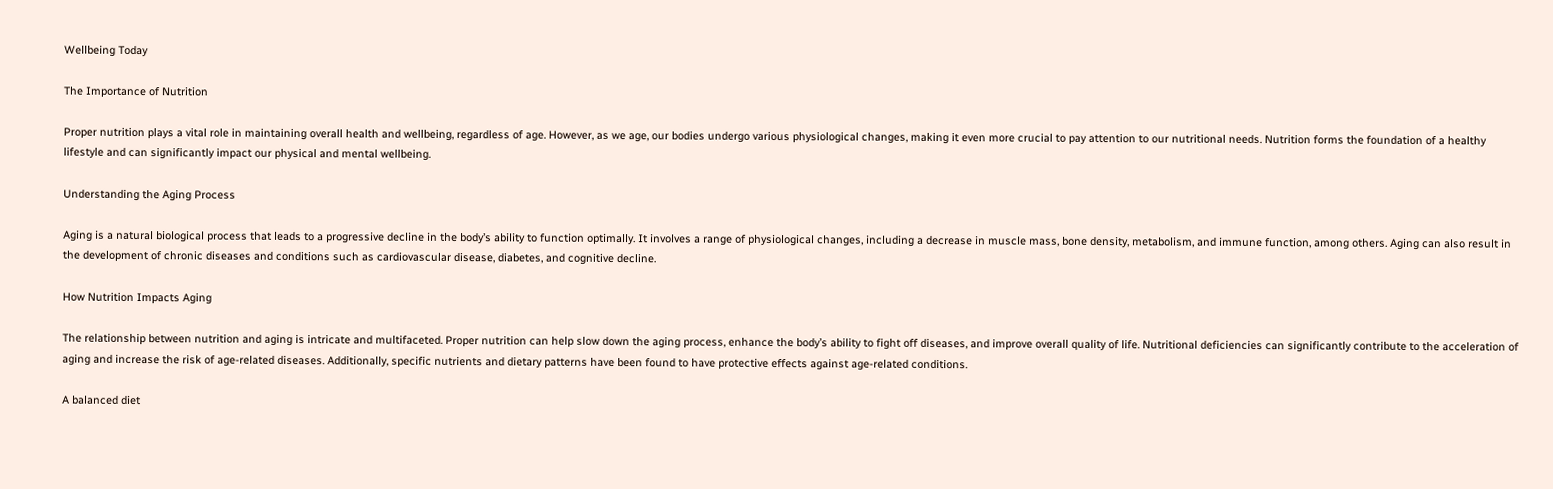Wellbeing Today

The Importance of Nutrition

Proper nutrition plays a vital role in maintaining overall health and wellbeing, regardless of age. However, as we age, our bodies undergo various physiological changes, making it even more crucial to pay attention to our nutritional needs. Nutrition forms the foundation of a healthy lifestyle and can significantly impact our physical and mental wellbeing.

Understanding the Aging Process

Aging is a natural biological process that leads to a progressive decline in the body’s ability to function optimally. It involves a range of physiological changes, including a decrease in muscle mass, bone density, metabolism, and immune function, among others. Aging can also result in the development of chronic diseases and conditions such as cardiovascular disease, diabetes, and cognitive decline.

How Nutrition Impacts Aging

The relationship between nutrition and aging is intricate and multifaceted. Proper nutrition can help slow down the aging process, enhance the body’s ability to fight off diseases, and improve overall quality of life. Nutritional deficiencies can significantly contribute to the acceleration of aging and increase the risk of age-related diseases. Additionally, specific nutrients and dietary patterns have been found to have protective effects against age-related conditions.

A balanced diet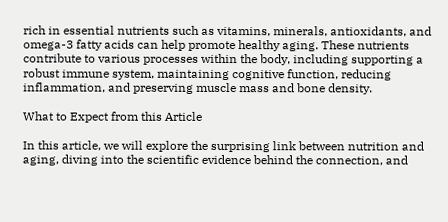rich in essential nutrients such as vitamins, minerals, antioxidants, and omega-3 fatty acids can help promote healthy aging. These nutrients contribute to various processes within the body, including supporting a robust immune system, maintaining cognitive function, reducing inflammation, and preserving muscle mass and bone density.

What to Expect from this Article

In this article, we will explore the surprising link between nutrition and aging, diving into the scientific evidence behind the connection, and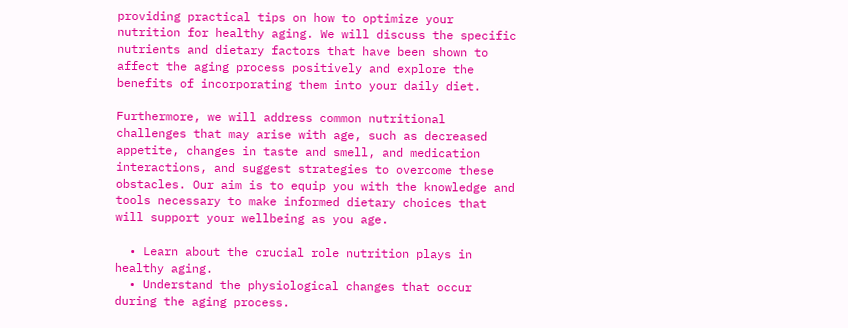providing practical tips on how to optimize your nutrition for healthy aging. We will discuss the specific nutrients and dietary factors that have been shown to affect the aging process positively and explore the benefits of incorporating them into your daily diet.

Furthermore, we will address common nutritional challenges that may arise with age, such as decreased appetite, changes in taste and smell, and medication interactions, and suggest strategies to overcome these obstacles. Our aim is to equip you with the knowledge and tools necessary to make informed dietary choices that will support your wellbeing as you age.

  • Learn about the crucial role nutrition plays in healthy aging.
  • Understand the physiological changes that occur during the aging process.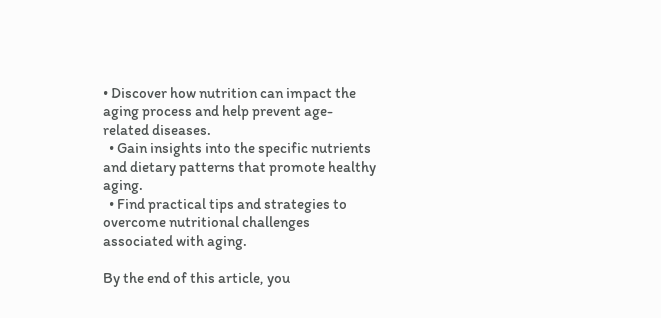• Discover how nutrition can impact the aging process and help prevent age-related diseases.
  • Gain insights into the specific nutrients and dietary patterns that promote healthy aging.
  • Find practical tips and strategies to overcome nutritional challenges associated with aging.

By the end of this article, you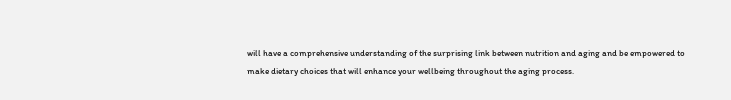will have a comprehensive understanding of the surprising link between nutrition and aging and be empowered to make dietary choices that will enhance your wellbeing throughout the aging process.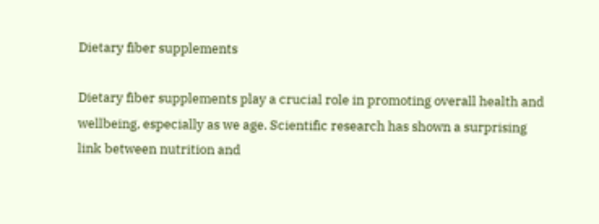Dietary fiber supplements

Dietary fiber supplements play a crucial role in promoting overall health and wellbeing, especially as we age. Scientific research has shown a surprising link between nutrition and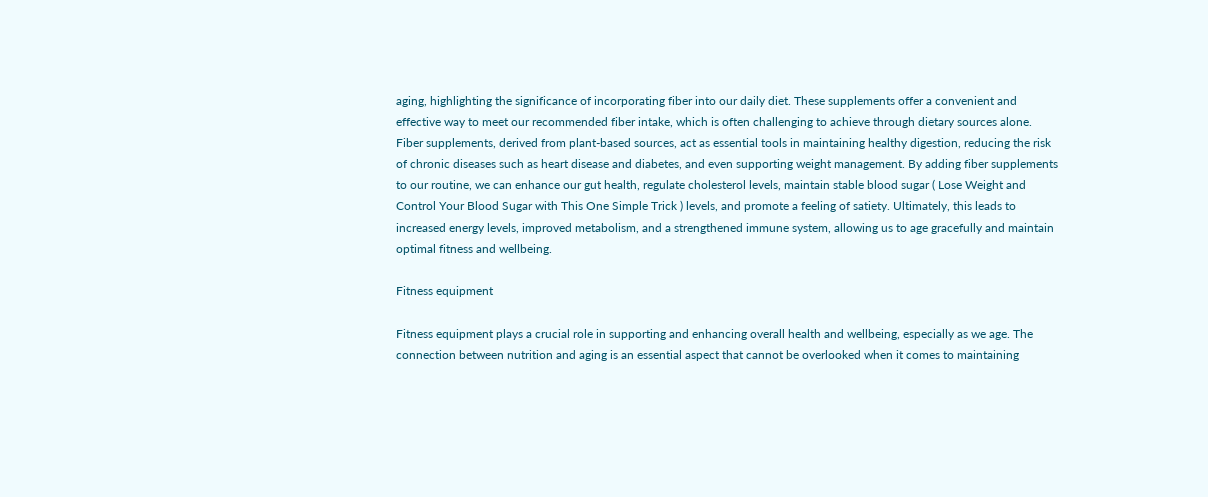aging, highlighting the significance of incorporating fiber into our daily diet. These supplements offer a convenient and effective way to meet our recommended fiber intake, which is often challenging to achieve through dietary sources alone. Fiber supplements, derived from plant-based sources, act as essential tools in maintaining healthy digestion, reducing the risk of chronic diseases such as heart disease and diabetes, and even supporting weight management. By adding fiber supplements to our routine, we can enhance our gut health, regulate cholesterol levels, maintain stable blood sugar ( Lose Weight and Control Your Blood Sugar with This One Simple Trick ) levels, and promote a feeling of satiety. Ultimately, this leads to increased energy levels, improved metabolism, and a strengthened immune system, allowing us to age gracefully and maintain optimal fitness and wellbeing.

Fitness equipment

Fitness equipment plays a crucial role in supporting and enhancing overall health and wellbeing, especially as we age. The connection between nutrition and aging is an essential aspect that cannot be overlooked when it comes to maintaining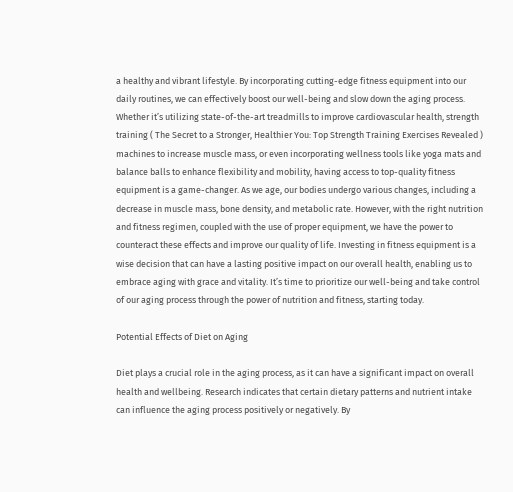a healthy and vibrant lifestyle. By incorporating cutting-edge fitness equipment into our daily routines, we can effectively boost our well-being and slow down the aging process. Whether it’s utilizing state-of-the-art treadmills to improve cardiovascular health, strength training ( The Secret to a Stronger, Healthier You: Top Strength Training Exercises Revealed ) machines to increase muscle mass, or even incorporating wellness tools like yoga mats and balance balls to enhance flexibility and mobility, having access to top-quality fitness equipment is a game-changer. As we age, our bodies undergo various changes, including a decrease in muscle mass, bone density, and metabolic rate. However, with the right nutrition and fitness regimen, coupled with the use of proper equipment, we have the power to counteract these effects and improve our quality of life. Investing in fitness equipment is a wise decision that can have a lasting positive impact on our overall health, enabling us to embrace aging with grace and vitality. It’s time to prioritize our well-being and take control of our aging process through the power of nutrition and fitness, starting today.

Potential Effects of Diet on Aging

Diet plays a crucial role in the aging process, as it can have a significant impact on overall health and wellbeing. Research indicates that certain dietary patterns and nutrient intake can influence the aging process positively or negatively. By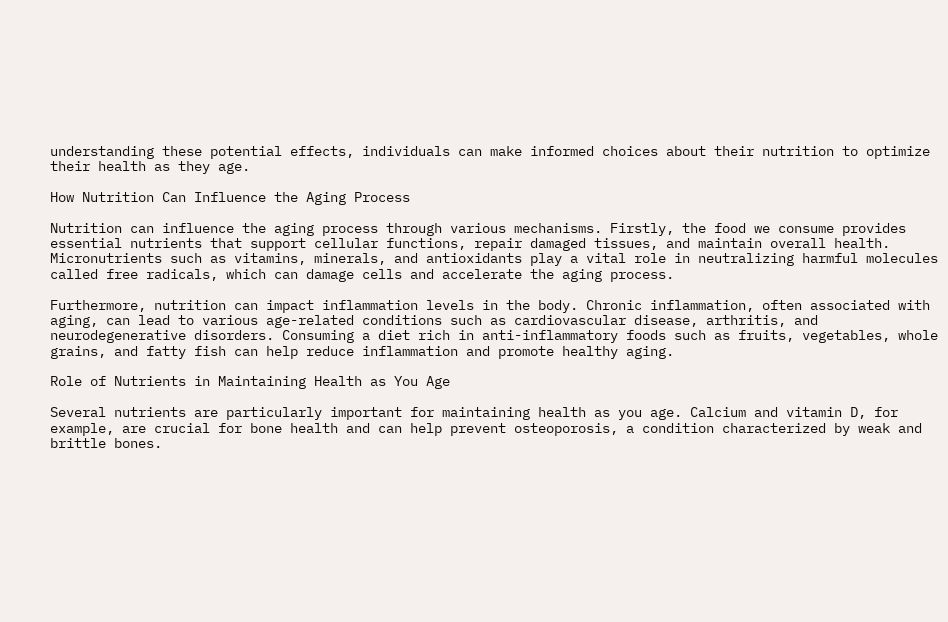understanding these potential effects, individuals can make informed choices about their nutrition to optimize their health as they age.

How Nutrition Can Influence the Aging Process

Nutrition can influence the aging process through various mechanisms. Firstly, the food we consume provides essential nutrients that support cellular functions, repair damaged tissues, and maintain overall health. Micronutrients such as vitamins, minerals, and antioxidants play a vital role in neutralizing harmful molecules called free radicals, which can damage cells and accelerate the aging process.

Furthermore, nutrition can impact inflammation levels in the body. Chronic inflammation, often associated with aging, can lead to various age-related conditions such as cardiovascular disease, arthritis, and neurodegenerative disorders. Consuming a diet rich in anti-inflammatory foods such as fruits, vegetables, whole grains, and fatty fish can help reduce inflammation and promote healthy aging.

Role of Nutrients in Maintaining Health as You Age

Several nutrients are particularly important for maintaining health as you age. Calcium and vitamin D, for example, are crucial for bone health and can help prevent osteoporosis, a condition characterized by weak and brittle bones.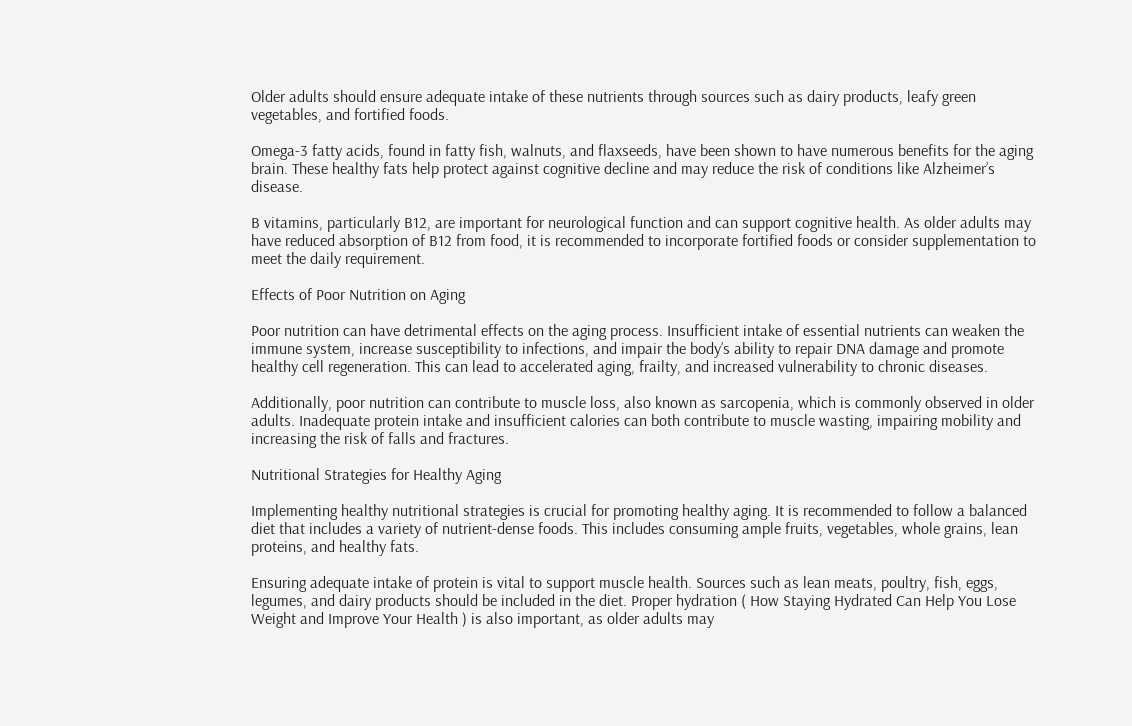Older adults should ensure adequate intake of these nutrients through sources such as dairy products, leafy green vegetables, and fortified foods.

Omega-3 fatty acids, found in fatty fish, walnuts, and flaxseeds, have been shown to have numerous benefits for the aging brain. These healthy fats help protect against cognitive decline and may reduce the risk of conditions like Alzheimer’s disease.

B vitamins, particularly B12, are important for neurological function and can support cognitive health. As older adults may have reduced absorption of B12 from food, it is recommended to incorporate fortified foods or consider supplementation to meet the daily requirement.

Effects of Poor Nutrition on Aging

Poor nutrition can have detrimental effects on the aging process. Insufficient intake of essential nutrients can weaken the immune system, increase susceptibility to infections, and impair the body’s ability to repair DNA damage and promote healthy cell regeneration. This can lead to accelerated aging, frailty, and increased vulnerability to chronic diseases.

Additionally, poor nutrition can contribute to muscle loss, also known as sarcopenia, which is commonly observed in older adults. Inadequate protein intake and insufficient calories can both contribute to muscle wasting, impairing mobility and increasing the risk of falls and fractures.

Nutritional Strategies for Healthy Aging

Implementing healthy nutritional strategies is crucial for promoting healthy aging. It is recommended to follow a balanced diet that includes a variety of nutrient-dense foods. This includes consuming ample fruits, vegetables, whole grains, lean proteins, and healthy fats.

Ensuring adequate intake of protein is vital to support muscle health. Sources such as lean meats, poultry, fish, eggs, legumes, and dairy products should be included in the diet. Proper hydration ( How Staying Hydrated Can Help You Lose Weight and Improve Your Health ) is also important, as older adults may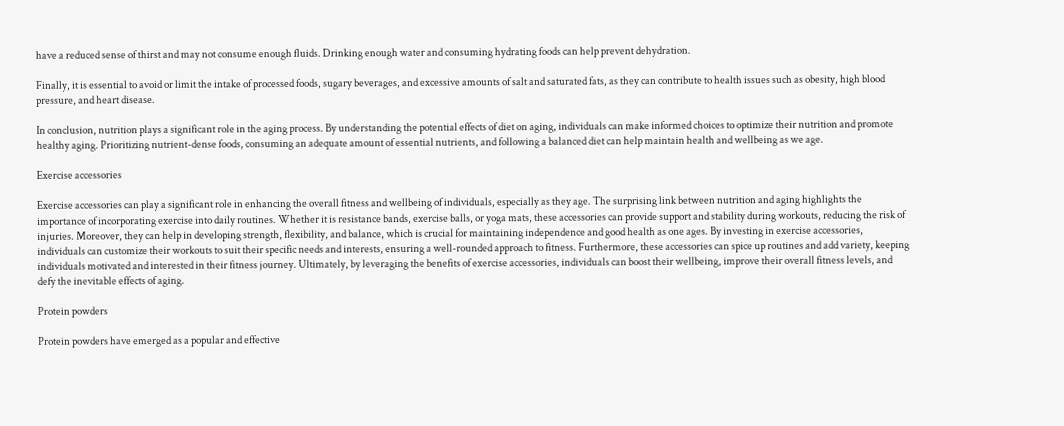have a reduced sense of thirst and may not consume enough fluids. Drinking enough water and consuming hydrating foods can help prevent dehydration.

Finally, it is essential to avoid or limit the intake of processed foods, sugary beverages, and excessive amounts of salt and saturated fats, as they can contribute to health issues such as obesity, high blood pressure, and heart disease.

In conclusion, nutrition plays a significant role in the aging process. By understanding the potential effects of diet on aging, individuals can make informed choices to optimize their nutrition and promote healthy aging. Prioritizing nutrient-dense foods, consuming an adequate amount of essential nutrients, and following a balanced diet can help maintain health and wellbeing as we age.

Exercise accessories

Exercise accessories can play a significant role in enhancing the overall fitness and wellbeing of individuals, especially as they age. The surprising link between nutrition and aging highlights the importance of incorporating exercise into daily routines. Whether it is resistance bands, exercise balls, or yoga mats, these accessories can provide support and stability during workouts, reducing the risk of injuries. Moreover, they can help in developing strength, flexibility, and balance, which is crucial for maintaining independence and good health as one ages. By investing in exercise accessories, individuals can customize their workouts to suit their specific needs and interests, ensuring a well-rounded approach to fitness. Furthermore, these accessories can spice up routines and add variety, keeping individuals motivated and interested in their fitness journey. Ultimately, by leveraging the benefits of exercise accessories, individuals can boost their wellbeing, improve their overall fitness levels, and defy the inevitable effects of aging.

Protein powders

Protein powders have emerged as a popular and effective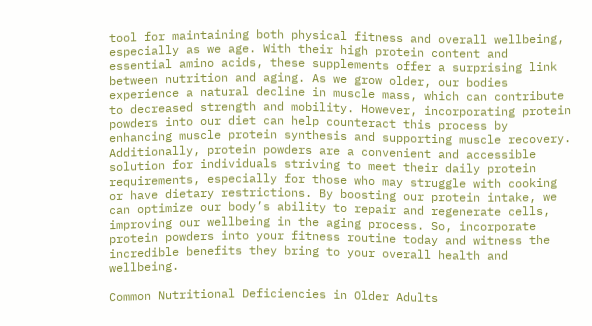tool for maintaining both physical fitness and overall wellbeing, especially as we age. With their high protein content and essential amino acids, these supplements offer a surprising link between nutrition and aging. As we grow older, our bodies experience a natural decline in muscle mass, which can contribute to decreased strength and mobility. However, incorporating protein powders into our diet can help counteract this process by enhancing muscle protein synthesis and supporting muscle recovery. Additionally, protein powders are a convenient and accessible solution for individuals striving to meet their daily protein requirements, especially for those who may struggle with cooking or have dietary restrictions. By boosting our protein intake, we can optimize our body’s ability to repair and regenerate cells, improving our wellbeing in the aging process. So, incorporate protein powders into your fitness routine today and witness the incredible benefits they bring to your overall health and wellbeing.

Common Nutritional Deficiencies in Older Adults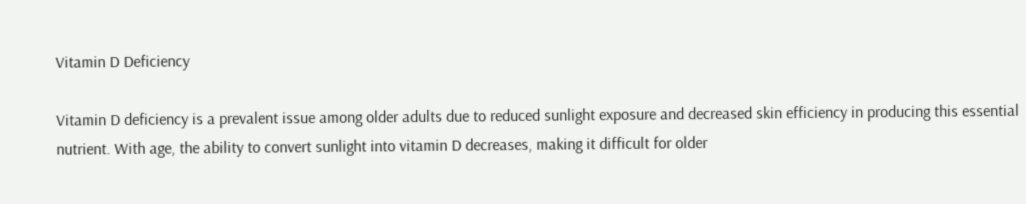Vitamin D Deficiency

Vitamin D deficiency is a prevalent issue among older adults due to reduced sunlight exposure and decreased skin efficiency in producing this essential nutrient. With age, the ability to convert sunlight into vitamin D decreases, making it difficult for older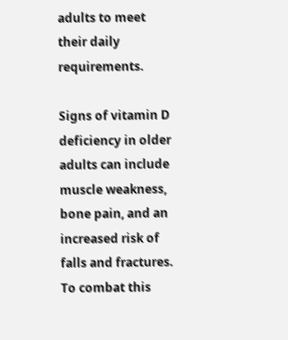adults to meet their daily requirements.

Signs of vitamin D deficiency in older adults can include muscle weakness, bone pain, and an increased risk of falls and fractures. To combat this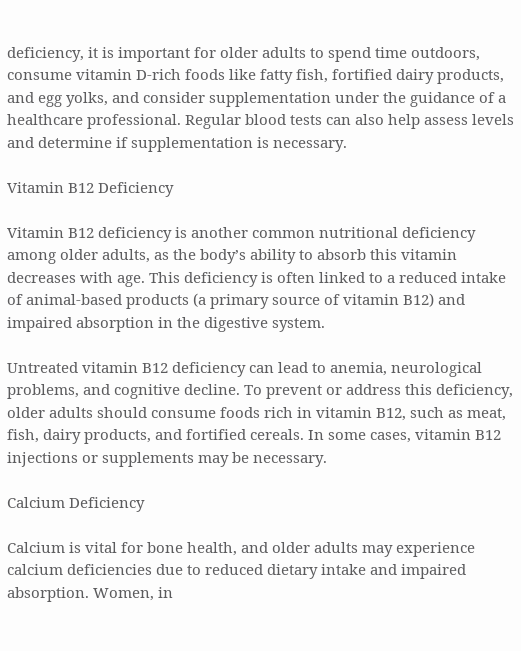deficiency, it is important for older adults to spend time outdoors, consume vitamin D-rich foods like fatty fish, fortified dairy products, and egg yolks, and consider supplementation under the guidance of a healthcare professional. Regular blood tests can also help assess levels and determine if supplementation is necessary.

Vitamin B12 Deficiency

Vitamin B12 deficiency is another common nutritional deficiency among older adults, as the body’s ability to absorb this vitamin decreases with age. This deficiency is often linked to a reduced intake of animal-based products (a primary source of vitamin B12) and impaired absorption in the digestive system.

Untreated vitamin B12 deficiency can lead to anemia, neurological problems, and cognitive decline. To prevent or address this deficiency, older adults should consume foods rich in vitamin B12, such as meat, fish, dairy products, and fortified cereals. In some cases, vitamin B12 injections or supplements may be necessary.

Calcium Deficiency

Calcium is vital for bone health, and older adults may experience calcium deficiencies due to reduced dietary intake and impaired absorption. Women, in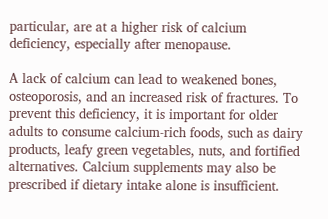particular, are at a higher risk of calcium deficiency, especially after menopause.

A lack of calcium can lead to weakened bones, osteoporosis, and an increased risk of fractures. To prevent this deficiency, it is important for older adults to consume calcium-rich foods, such as dairy products, leafy green vegetables, nuts, and fortified alternatives. Calcium supplements may also be prescribed if dietary intake alone is insufficient.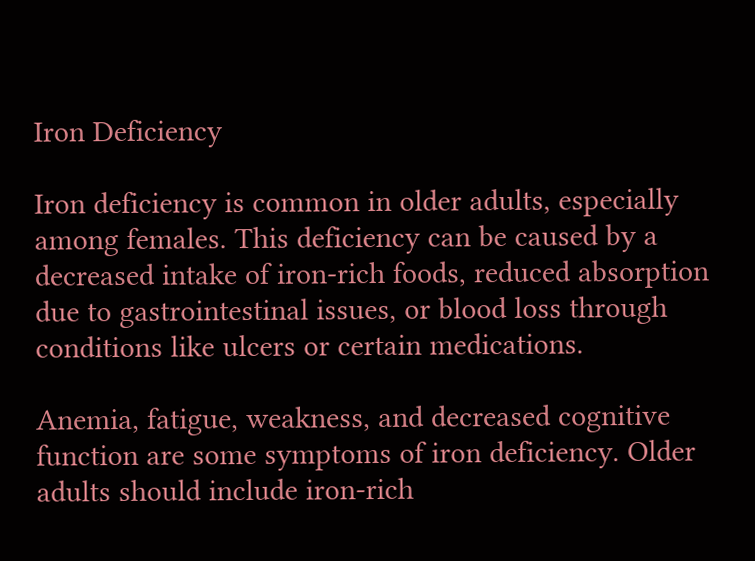Iron Deficiency

Iron deficiency is common in older adults, especially among females. This deficiency can be caused by a decreased intake of iron-rich foods, reduced absorption due to gastrointestinal issues, or blood loss through conditions like ulcers or certain medications.

Anemia, fatigue, weakness, and decreased cognitive function are some symptoms of iron deficiency. Older adults should include iron-rich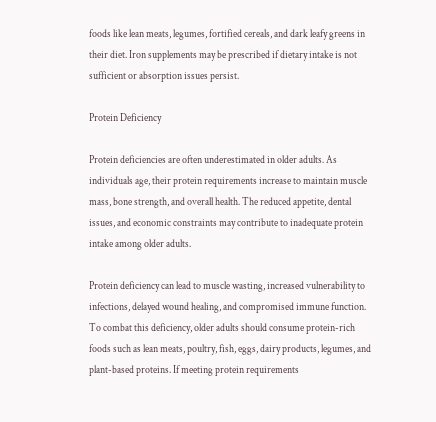foods like lean meats, legumes, fortified cereals, and dark leafy greens in their diet. Iron supplements may be prescribed if dietary intake is not sufficient or absorption issues persist.

Protein Deficiency

Protein deficiencies are often underestimated in older adults. As individuals age, their protein requirements increase to maintain muscle mass, bone strength, and overall health. The reduced appetite, dental issues, and economic constraints may contribute to inadequate protein intake among older adults.

Protein deficiency can lead to muscle wasting, increased vulnerability to infections, delayed wound healing, and compromised immune function. To combat this deficiency, older adults should consume protein-rich foods such as lean meats, poultry, fish, eggs, dairy products, legumes, and plant-based proteins. If meeting protein requirements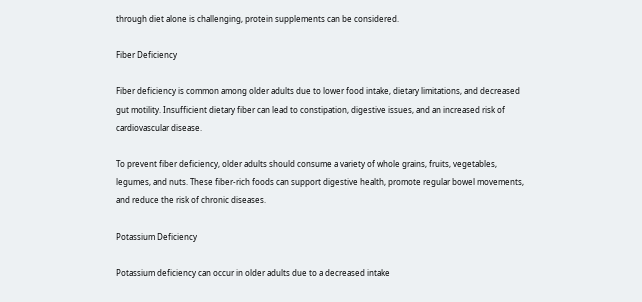through diet alone is challenging, protein supplements can be considered.

Fiber Deficiency

Fiber deficiency is common among older adults due to lower food intake, dietary limitations, and decreased gut motility. Insufficient dietary fiber can lead to constipation, digestive issues, and an increased risk of cardiovascular disease.

To prevent fiber deficiency, older adults should consume a variety of whole grains, fruits, vegetables, legumes, and nuts. These fiber-rich foods can support digestive health, promote regular bowel movements, and reduce the risk of chronic diseases.

Potassium Deficiency

Potassium deficiency can occur in older adults due to a decreased intake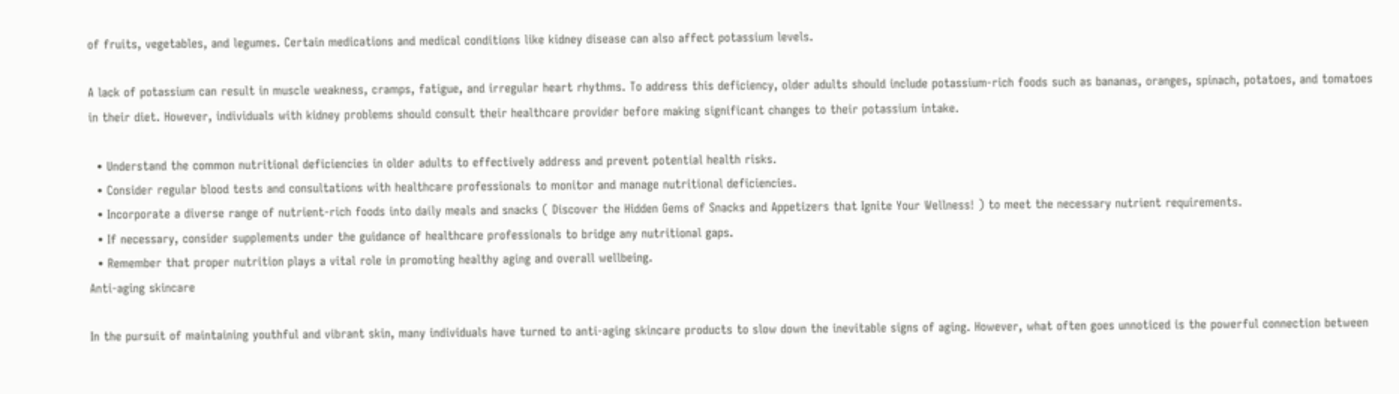of fruits, vegetables, and legumes. Certain medications and medical conditions like kidney disease can also affect potassium levels.

A lack of potassium can result in muscle weakness, cramps, fatigue, and irregular heart rhythms. To address this deficiency, older adults should include potassium-rich foods such as bananas, oranges, spinach, potatoes, and tomatoes in their diet. However, individuals with kidney problems should consult their healthcare provider before making significant changes to their potassium intake.

  • Understand the common nutritional deficiencies in older adults to effectively address and prevent potential health risks.
  • Consider regular blood tests and consultations with healthcare professionals to monitor and manage nutritional deficiencies.
  • Incorporate a diverse range of nutrient-rich foods into daily meals and snacks ( Discover the Hidden Gems of Snacks and Appetizers that Ignite Your Wellness! ) to meet the necessary nutrient requirements.
  • If necessary, consider supplements under the guidance of healthcare professionals to bridge any nutritional gaps.
  • Remember that proper nutrition plays a vital role in promoting healthy aging and overall wellbeing.
Anti-aging skincare

In the pursuit of maintaining youthful and vibrant skin, many individuals have turned to anti-aging skincare products to slow down the inevitable signs of aging. However, what often goes unnoticed is the powerful connection between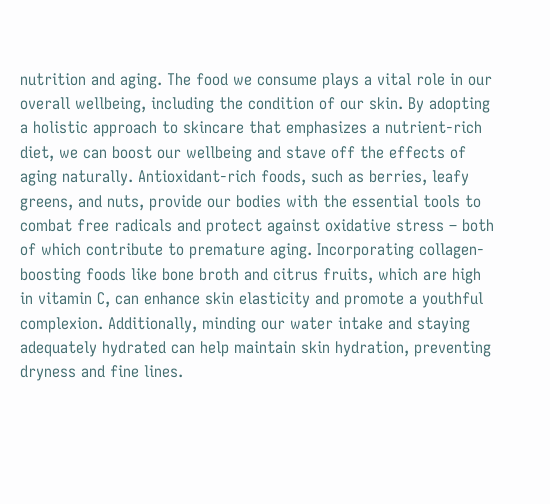nutrition and aging. The food we consume plays a vital role in our overall wellbeing, including the condition of our skin. By adopting a holistic approach to skincare that emphasizes a nutrient-rich diet, we can boost our wellbeing and stave off the effects of aging naturally. Antioxidant-rich foods, such as berries, leafy greens, and nuts, provide our bodies with the essential tools to combat free radicals and protect against oxidative stress – both of which contribute to premature aging. Incorporating collagen-boosting foods like bone broth and citrus fruits, which are high in vitamin C, can enhance skin elasticity and promote a youthful complexion. Additionally, minding our water intake and staying adequately hydrated can help maintain skin hydration, preventing dryness and fine lines.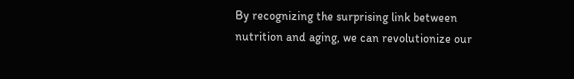By recognizing the surprising link between nutrition and aging, we can revolutionize our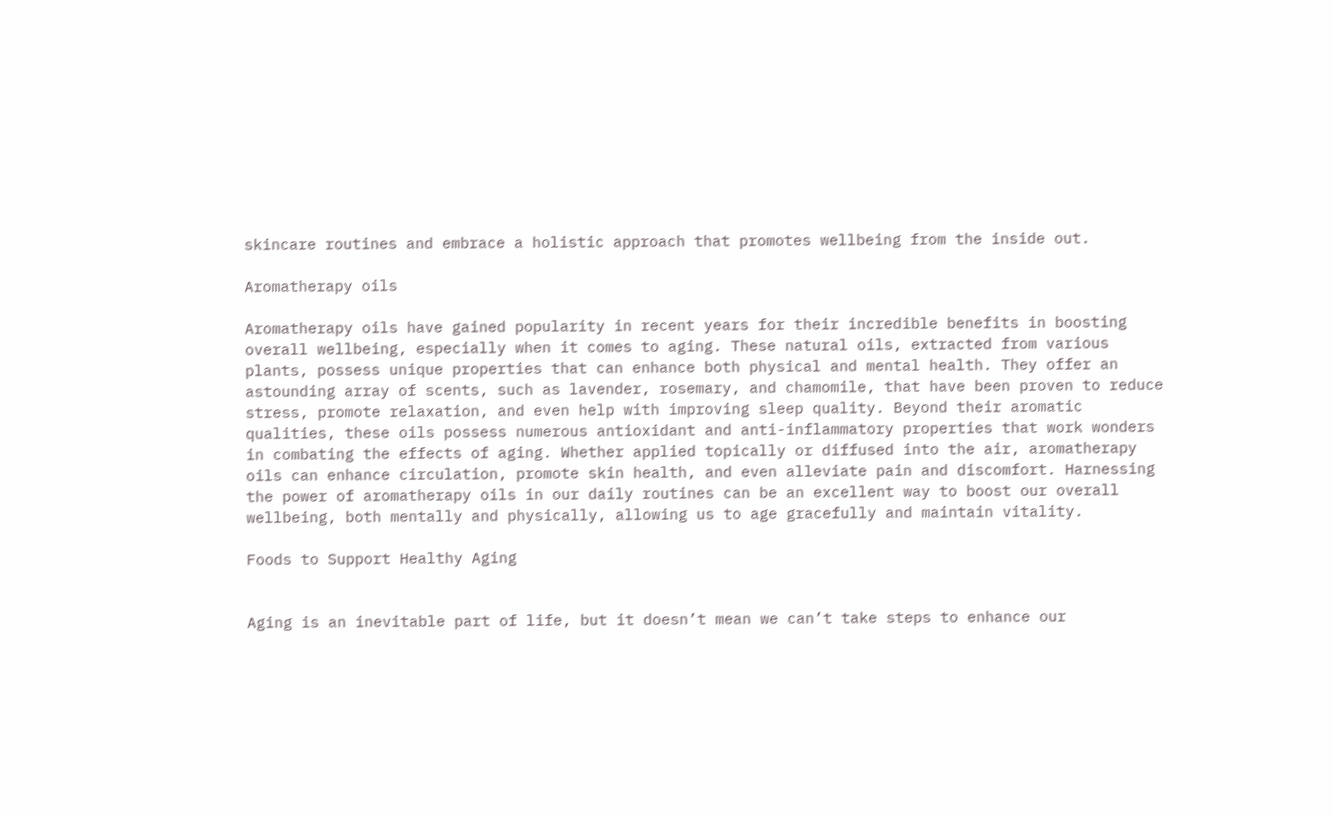skincare routines and embrace a holistic approach that promotes wellbeing from the inside out.

Aromatherapy oils

Aromatherapy oils have gained popularity in recent years for their incredible benefits in boosting overall wellbeing, especially when it comes to aging. These natural oils, extracted from various plants, possess unique properties that can enhance both physical and mental health. They offer an astounding array of scents, such as lavender, rosemary, and chamomile, that have been proven to reduce stress, promote relaxation, and even help with improving sleep quality. Beyond their aromatic qualities, these oils possess numerous antioxidant and anti-inflammatory properties that work wonders in combating the effects of aging. Whether applied topically or diffused into the air, aromatherapy oils can enhance circulation, promote skin health, and even alleviate pain and discomfort. Harnessing the power of aromatherapy oils in our daily routines can be an excellent way to boost our overall wellbeing, both mentally and physically, allowing us to age gracefully and maintain vitality.

Foods to Support Healthy Aging


Aging is an inevitable part of life, but it doesn’t mean we can’t take steps to enhance our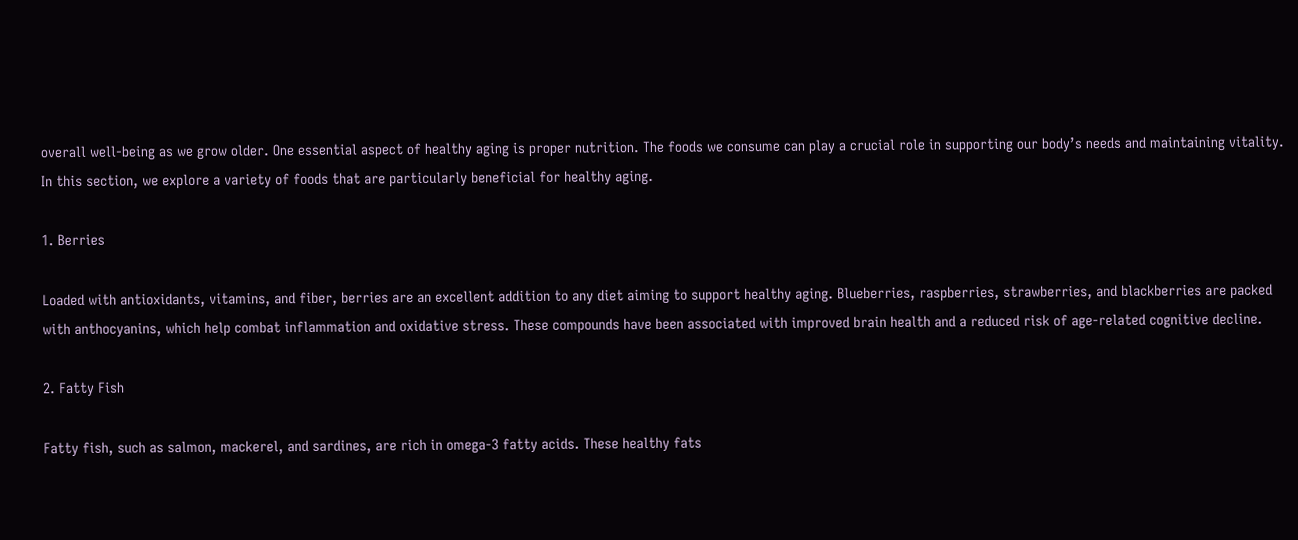overall well-being as we grow older. One essential aspect of healthy aging is proper nutrition. The foods we consume can play a crucial role in supporting our body’s needs and maintaining vitality. In this section, we explore a variety of foods that are particularly beneficial for healthy aging.

1. Berries

Loaded with antioxidants, vitamins, and fiber, berries are an excellent addition to any diet aiming to support healthy aging. Blueberries, raspberries, strawberries, and blackberries are packed with anthocyanins, which help combat inflammation and oxidative stress. These compounds have been associated with improved brain health and a reduced risk of age-related cognitive decline.

2. Fatty Fish

Fatty fish, such as salmon, mackerel, and sardines, are rich in omega-3 fatty acids. These healthy fats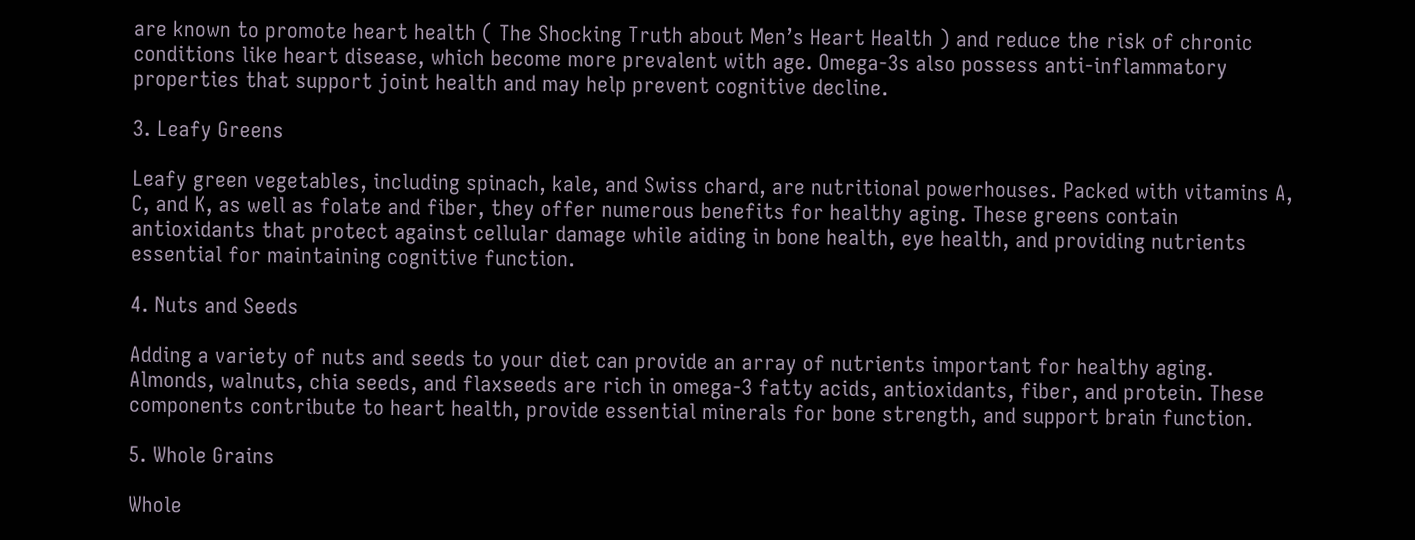are known to promote heart health ( The Shocking Truth about Men’s Heart Health ) and reduce the risk of chronic conditions like heart disease, which become more prevalent with age. Omega-3s also possess anti-inflammatory properties that support joint health and may help prevent cognitive decline.

3. Leafy Greens

Leafy green vegetables, including spinach, kale, and Swiss chard, are nutritional powerhouses. Packed with vitamins A, C, and K, as well as folate and fiber, they offer numerous benefits for healthy aging. These greens contain antioxidants that protect against cellular damage while aiding in bone health, eye health, and providing nutrients essential for maintaining cognitive function.

4. Nuts and Seeds

Adding a variety of nuts and seeds to your diet can provide an array of nutrients important for healthy aging. Almonds, walnuts, chia seeds, and flaxseeds are rich in omega-3 fatty acids, antioxidants, fiber, and protein. These components contribute to heart health, provide essential minerals for bone strength, and support brain function.

5. Whole Grains

Whole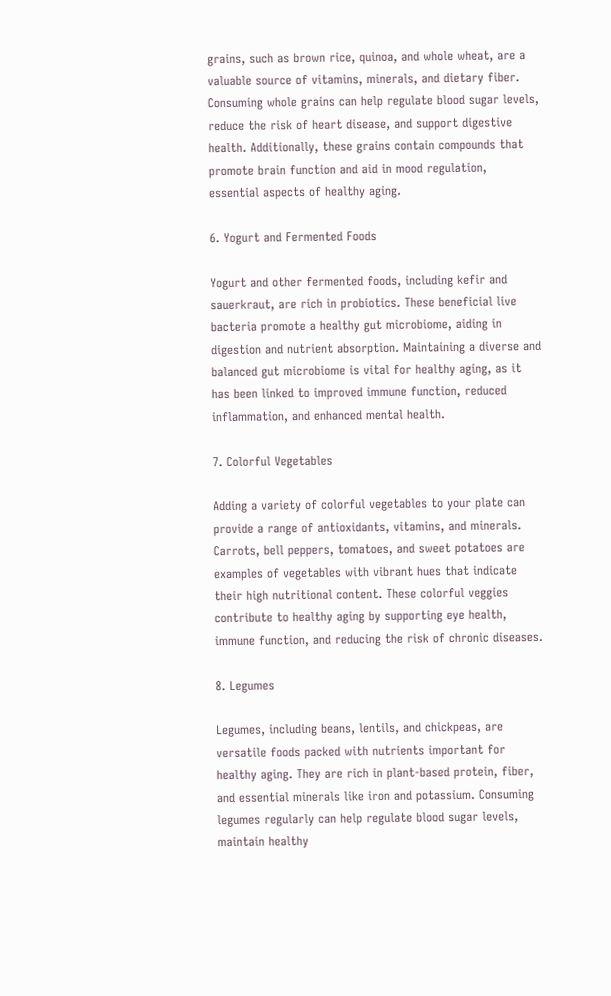grains, such as brown rice, quinoa, and whole wheat, are a valuable source of vitamins, minerals, and dietary fiber. Consuming whole grains can help regulate blood sugar levels, reduce the risk of heart disease, and support digestive health. Additionally, these grains contain compounds that promote brain function and aid in mood regulation, essential aspects of healthy aging.

6. Yogurt and Fermented Foods

Yogurt and other fermented foods, including kefir and sauerkraut, are rich in probiotics. These beneficial live bacteria promote a healthy gut microbiome, aiding in digestion and nutrient absorption. Maintaining a diverse and balanced gut microbiome is vital for healthy aging, as it has been linked to improved immune function, reduced inflammation, and enhanced mental health.

7. Colorful Vegetables

Adding a variety of colorful vegetables to your plate can provide a range of antioxidants, vitamins, and minerals. Carrots, bell peppers, tomatoes, and sweet potatoes are examples of vegetables with vibrant hues that indicate their high nutritional content. These colorful veggies contribute to healthy aging by supporting eye health, immune function, and reducing the risk of chronic diseases.

8. Legumes

Legumes, including beans, lentils, and chickpeas, are versatile foods packed with nutrients important for healthy aging. They are rich in plant-based protein, fiber, and essential minerals like iron and potassium. Consuming legumes regularly can help regulate blood sugar levels, maintain healthy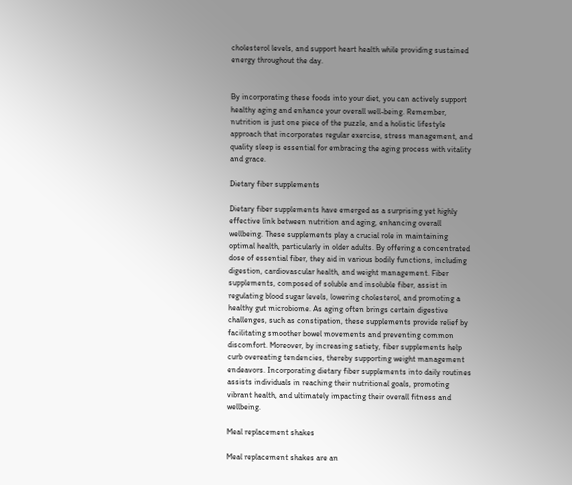cholesterol levels, and support heart health while providing sustained energy throughout the day.


By incorporating these foods into your diet, you can actively support healthy aging and enhance your overall well-being. Remember, nutrition is just one piece of the puzzle, and a holistic lifestyle approach that incorporates regular exercise, stress management, and quality sleep is essential for embracing the aging process with vitality and grace.

Dietary fiber supplements

Dietary fiber supplements have emerged as a surprising yet highly effective link between nutrition and aging, enhancing overall wellbeing. These supplements play a crucial role in maintaining optimal health, particularly in older adults. By offering a concentrated dose of essential fiber, they aid in various bodily functions, including digestion, cardiovascular health, and weight management. Fiber supplements, composed of soluble and insoluble fiber, assist in regulating blood sugar levels, lowering cholesterol, and promoting a healthy gut microbiome. As aging often brings certain digestive challenges, such as constipation, these supplements provide relief by facilitating smoother bowel movements and preventing common discomfort. Moreover, by increasing satiety, fiber supplements help curb overeating tendencies, thereby supporting weight management endeavors. Incorporating dietary fiber supplements into daily routines assists individuals in reaching their nutritional goals, promoting vibrant health, and ultimately impacting their overall fitness and wellbeing.

Meal replacement shakes

Meal replacement shakes are an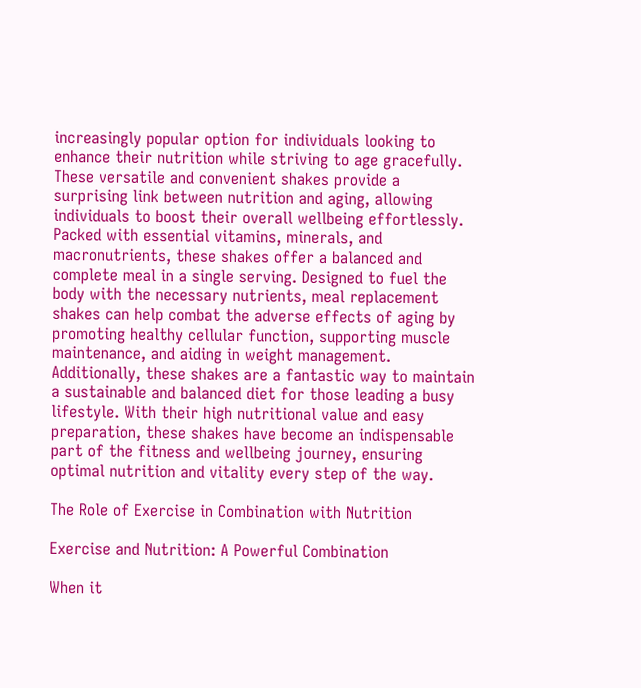increasingly popular option for individuals looking to enhance their nutrition while striving to age gracefully. These versatile and convenient shakes provide a surprising link between nutrition and aging, allowing individuals to boost their overall wellbeing effortlessly. Packed with essential vitamins, minerals, and macronutrients, these shakes offer a balanced and complete meal in a single serving. Designed to fuel the body with the necessary nutrients, meal replacement shakes can help combat the adverse effects of aging by promoting healthy cellular function, supporting muscle maintenance, and aiding in weight management. Additionally, these shakes are a fantastic way to maintain a sustainable and balanced diet for those leading a busy lifestyle. With their high nutritional value and easy preparation, these shakes have become an indispensable part of the fitness and wellbeing journey, ensuring optimal nutrition and vitality every step of the way.

The Role of Exercise in Combination with Nutrition

Exercise and Nutrition: A Powerful Combination

When it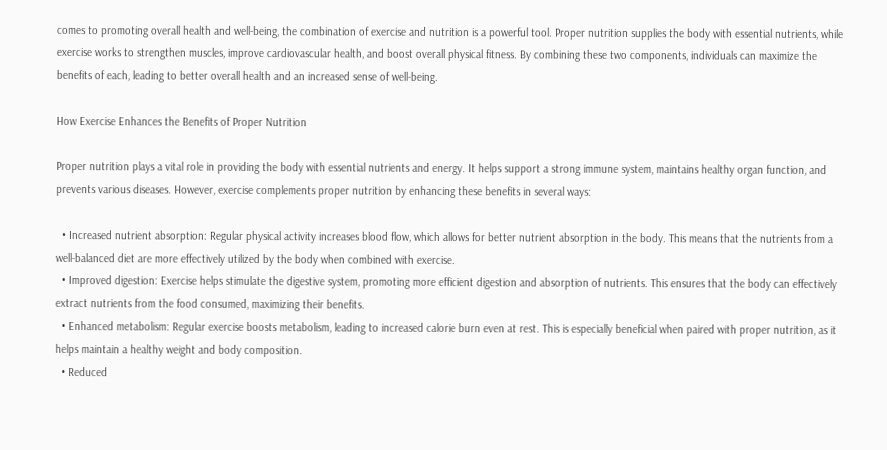comes to promoting overall health and well-being, the combination of exercise and nutrition is a powerful tool. Proper nutrition supplies the body with essential nutrients, while exercise works to strengthen muscles, improve cardiovascular health, and boost overall physical fitness. By combining these two components, individuals can maximize the benefits of each, leading to better overall health and an increased sense of well-being.

How Exercise Enhances the Benefits of Proper Nutrition

Proper nutrition plays a vital role in providing the body with essential nutrients and energy. It helps support a strong immune system, maintains healthy organ function, and prevents various diseases. However, exercise complements proper nutrition by enhancing these benefits in several ways:

  • Increased nutrient absorption: Regular physical activity increases blood flow, which allows for better nutrient absorption in the body. This means that the nutrients from a well-balanced diet are more effectively utilized by the body when combined with exercise.
  • Improved digestion: Exercise helps stimulate the digestive system, promoting more efficient digestion and absorption of nutrients. This ensures that the body can effectively extract nutrients from the food consumed, maximizing their benefits.
  • Enhanced metabolism: Regular exercise boosts metabolism, leading to increased calorie burn even at rest. This is especially beneficial when paired with proper nutrition, as it helps maintain a healthy weight and body composition.
  • Reduced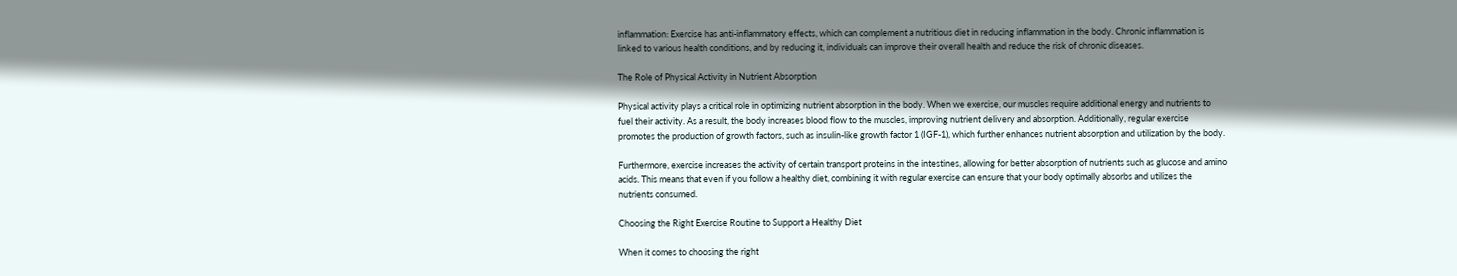inflammation: Exercise has anti-inflammatory effects, which can complement a nutritious diet in reducing inflammation in the body. Chronic inflammation is linked to various health conditions, and by reducing it, individuals can improve their overall health and reduce the risk of chronic diseases.

The Role of Physical Activity in Nutrient Absorption

Physical activity plays a critical role in optimizing nutrient absorption in the body. When we exercise, our muscles require additional energy and nutrients to fuel their activity. As a result, the body increases blood flow to the muscles, improving nutrient delivery and absorption. Additionally, regular exercise promotes the production of growth factors, such as insulin-like growth factor 1 (IGF-1), which further enhances nutrient absorption and utilization by the body.

Furthermore, exercise increases the activity of certain transport proteins in the intestines, allowing for better absorption of nutrients such as glucose and amino acids. This means that even if you follow a healthy diet, combining it with regular exercise can ensure that your body optimally absorbs and utilizes the nutrients consumed.

Choosing the Right Exercise Routine to Support a Healthy Diet

When it comes to choosing the right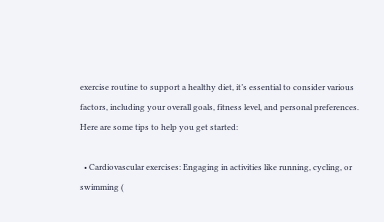exercise routine to support a healthy diet, it’s essential to consider various factors, including your overall goals, fitness level, and personal preferences. Here are some tips to help you get started:

  • Cardiovascular exercises: Engaging in activities like running, cycling, or swimming (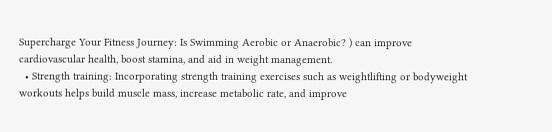Supercharge Your Fitness Journey: Is Swimming Aerobic or Anaerobic? ) can improve cardiovascular health, boost stamina, and aid in weight management.
  • Strength training: Incorporating strength training exercises such as weightlifting or bodyweight workouts helps build muscle mass, increase metabolic rate, and improve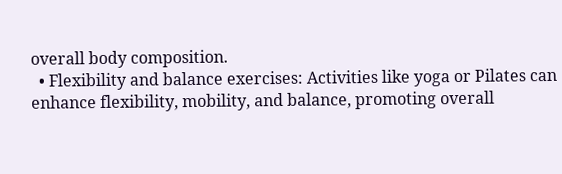overall body composition.
  • Flexibility and balance exercises: Activities like yoga or Pilates can enhance flexibility, mobility, and balance, promoting overall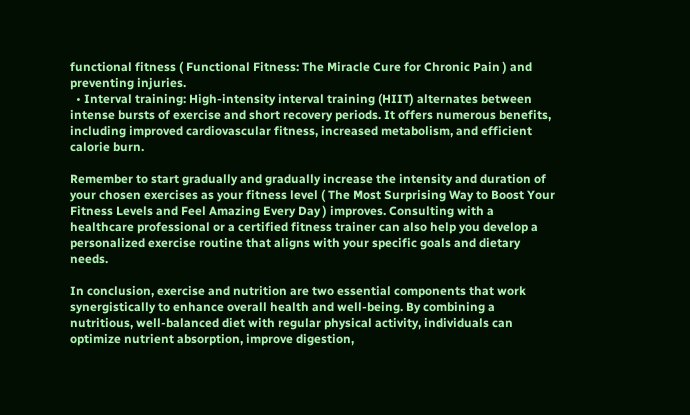functional fitness ( Functional Fitness: The Miracle Cure for Chronic Pain ) and preventing injuries.
  • Interval training: High-intensity interval training (HIIT) alternates between intense bursts of exercise and short recovery periods. It offers numerous benefits, including improved cardiovascular fitness, increased metabolism, and efficient calorie burn.

Remember to start gradually and gradually increase the intensity and duration of your chosen exercises as your fitness level ( The Most Surprising Way to Boost Your Fitness Levels and Feel Amazing Every Day ) improves. Consulting with a healthcare professional or a certified fitness trainer can also help you develop a personalized exercise routine that aligns with your specific goals and dietary needs.

In conclusion, exercise and nutrition are two essential components that work synergistically to enhance overall health and well-being. By combining a nutritious, well-balanced diet with regular physical activity, individuals can optimize nutrient absorption, improve digestion,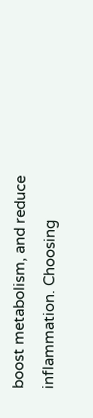boost metabolism, and reduce inflammation. Choosing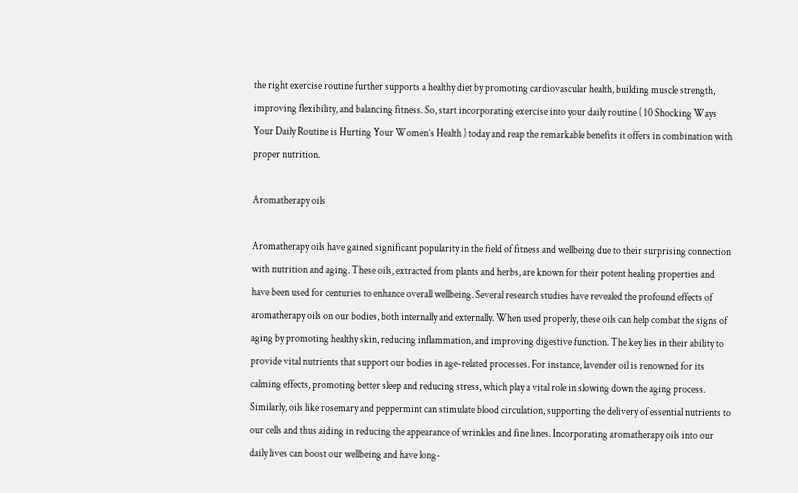the right exercise routine further supports a healthy diet by promoting cardiovascular health, building muscle strength, improving flexibility, and balancing fitness. So, start incorporating exercise into your daily routine ( 10 Shocking Ways Your Daily Routine is Hurting Your Women’s Health ) today and reap the remarkable benefits it offers in combination with proper nutrition.

Aromatherapy oils

Aromatherapy oils have gained significant popularity in the field of fitness and wellbeing due to their surprising connection with nutrition and aging. These oils, extracted from plants and herbs, are known for their potent healing properties and have been used for centuries to enhance overall wellbeing. Several research studies have revealed the profound effects of aromatherapy oils on our bodies, both internally and externally. When used properly, these oils can help combat the signs of aging by promoting healthy skin, reducing inflammation, and improving digestive function. The key lies in their ability to provide vital nutrients that support our bodies in age-related processes. For instance, lavender oil is renowned for its calming effects, promoting better sleep and reducing stress, which play a vital role in slowing down the aging process. Similarly, oils like rosemary and peppermint can stimulate blood circulation, supporting the delivery of essential nutrients to our cells and thus aiding in reducing the appearance of wrinkles and fine lines. Incorporating aromatherapy oils into our daily lives can boost our wellbeing and have long-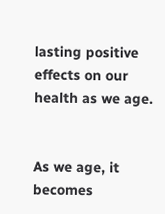lasting positive effects on our health as we age.


As we age, it becomes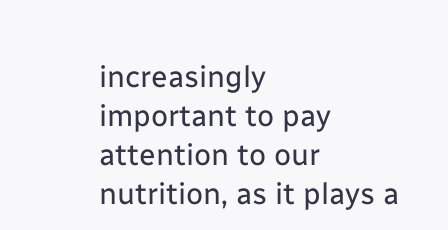increasingly important to pay attention to our nutrition, as it plays a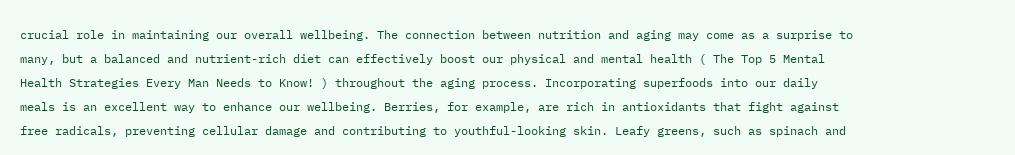crucial role in maintaining our overall wellbeing. The connection between nutrition and aging may come as a surprise to many, but a balanced and nutrient-rich diet can effectively boost our physical and mental health ( The Top 5 Mental Health Strategies Every Man Needs to Know! ) throughout the aging process. Incorporating superfoods into our daily meals is an excellent way to enhance our wellbeing. Berries, for example, are rich in antioxidants that fight against free radicals, preventing cellular damage and contributing to youthful-looking skin. Leafy greens, such as spinach and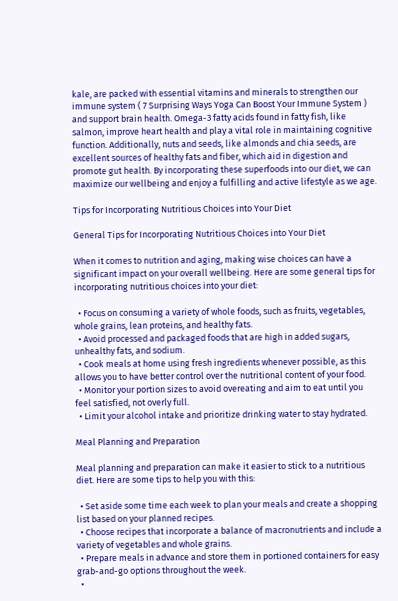kale, are packed with essential vitamins and minerals to strengthen our immune system ( 7 Surprising Ways Yoga Can Boost Your Immune System ) and support brain health. Omega-3 fatty acids found in fatty fish, like salmon, improve heart health and play a vital role in maintaining cognitive function. Additionally, nuts and seeds, like almonds and chia seeds, are excellent sources of healthy fats and fiber, which aid in digestion and promote gut health. By incorporating these superfoods into our diet, we can maximize our wellbeing and enjoy a fulfilling and active lifestyle as we age.

Tips for Incorporating Nutritious Choices into Your Diet

General Tips for Incorporating Nutritious Choices into Your Diet

When it comes to nutrition and aging, making wise choices can have a significant impact on your overall wellbeing. Here are some general tips for incorporating nutritious choices into your diet:

  • Focus on consuming a variety of whole foods, such as fruits, vegetables, whole grains, lean proteins, and healthy fats.
  • Avoid processed and packaged foods that are high in added sugars, unhealthy fats, and sodium.
  • Cook meals at home using fresh ingredients whenever possible, as this allows you to have better control over the nutritional content of your food.
  • Monitor your portion sizes to avoid overeating and aim to eat until you feel satisfied, not overly full.
  • Limit your alcohol intake and prioritize drinking water to stay hydrated.

Meal Planning and Preparation

Meal planning and preparation can make it easier to stick to a nutritious diet. Here are some tips to help you with this:

  • Set aside some time each week to plan your meals and create a shopping list based on your planned recipes.
  • Choose recipes that incorporate a balance of macronutrients and include a variety of vegetables and whole grains.
  • Prepare meals in advance and store them in portioned containers for easy grab-and-go options throughout the week.
  •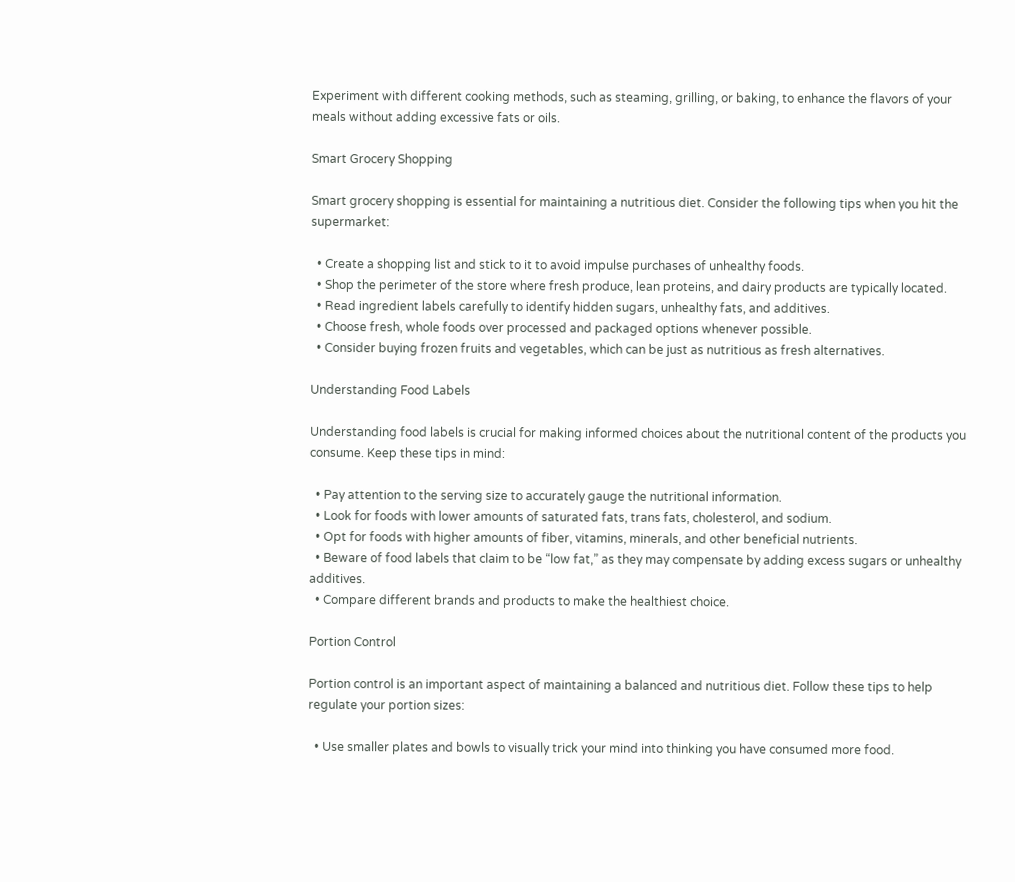Experiment with different cooking methods, such as steaming, grilling, or baking, to enhance the flavors of your meals without adding excessive fats or oils.

Smart Grocery Shopping

Smart grocery shopping is essential for maintaining a nutritious diet. Consider the following tips when you hit the supermarket:

  • Create a shopping list and stick to it to avoid impulse purchases of unhealthy foods.
  • Shop the perimeter of the store where fresh produce, lean proteins, and dairy products are typically located.
  • Read ingredient labels carefully to identify hidden sugars, unhealthy fats, and additives.
  • Choose fresh, whole foods over processed and packaged options whenever possible.
  • Consider buying frozen fruits and vegetables, which can be just as nutritious as fresh alternatives.

Understanding Food Labels

Understanding food labels is crucial for making informed choices about the nutritional content of the products you consume. Keep these tips in mind:

  • Pay attention to the serving size to accurately gauge the nutritional information.
  • Look for foods with lower amounts of saturated fats, trans fats, cholesterol, and sodium.
  • Opt for foods with higher amounts of fiber, vitamins, minerals, and other beneficial nutrients.
  • Beware of food labels that claim to be “low fat,” as they may compensate by adding excess sugars or unhealthy additives.
  • Compare different brands and products to make the healthiest choice.

Portion Control

Portion control is an important aspect of maintaining a balanced and nutritious diet. Follow these tips to help regulate your portion sizes:

  • Use smaller plates and bowls to visually trick your mind into thinking you have consumed more food.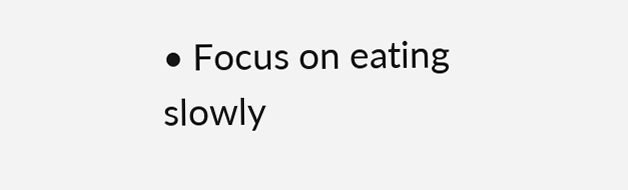• Focus on eating slowly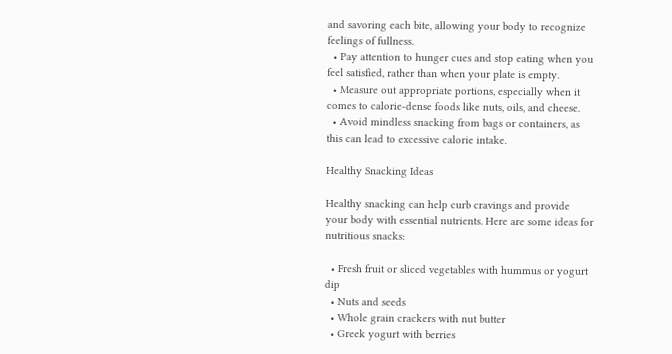and savoring each bite, allowing your body to recognize feelings of fullness.
  • Pay attention to hunger cues and stop eating when you feel satisfied, rather than when your plate is empty.
  • Measure out appropriate portions, especially when it comes to calorie-dense foods like nuts, oils, and cheese.
  • Avoid mindless snacking from bags or containers, as this can lead to excessive calorie intake.

Healthy Snacking Ideas

Healthy snacking can help curb cravings and provide your body with essential nutrients. Here are some ideas for nutritious snacks:

  • Fresh fruit or sliced vegetables with hummus or yogurt dip
  • Nuts and seeds
  • Whole grain crackers with nut butter
  • Greek yogurt with berries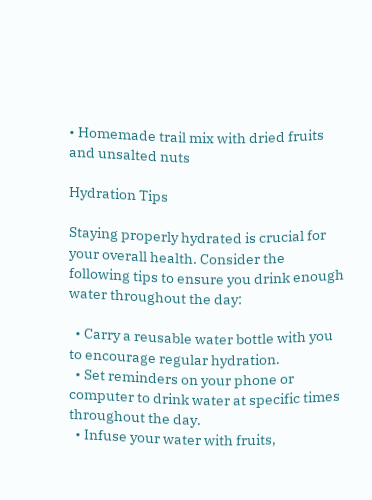• Homemade trail mix with dried fruits and unsalted nuts

Hydration Tips

Staying properly hydrated is crucial for your overall health. Consider the following tips to ensure you drink enough water throughout the day:

  • Carry a reusable water bottle with you to encourage regular hydration.
  • Set reminders on your phone or computer to drink water at specific times throughout the day.
  • Infuse your water with fruits,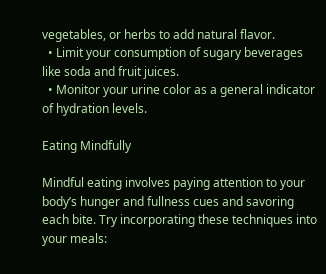vegetables, or herbs to add natural flavor.
  • Limit your consumption of sugary beverages like soda and fruit juices.
  • Monitor your urine color as a general indicator of hydration levels.

Eating Mindfully

Mindful eating involves paying attention to your body’s hunger and fullness cues and savoring each bite. Try incorporating these techniques into your meals: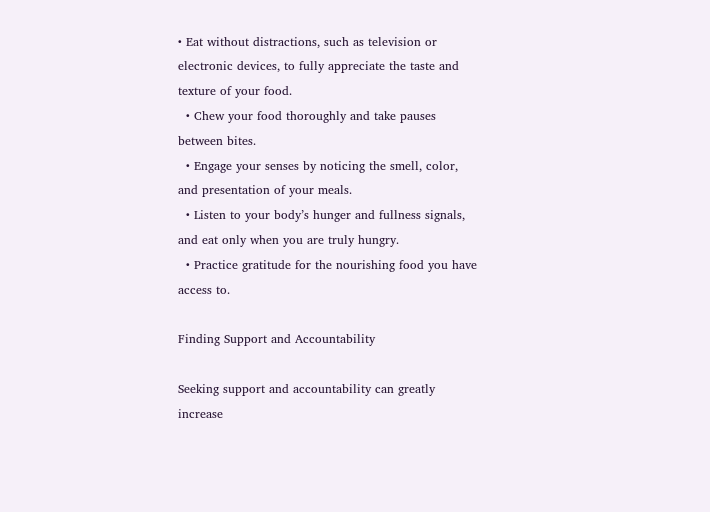• Eat without distractions, such as television or electronic devices, to fully appreciate the taste and texture of your food.
  • Chew your food thoroughly and take pauses between bites.
  • Engage your senses by noticing the smell, color, and presentation of your meals.
  • Listen to your body’s hunger and fullness signals, and eat only when you are truly hungry.
  • Practice gratitude for the nourishing food you have access to.

Finding Support and Accountability

Seeking support and accountability can greatly increase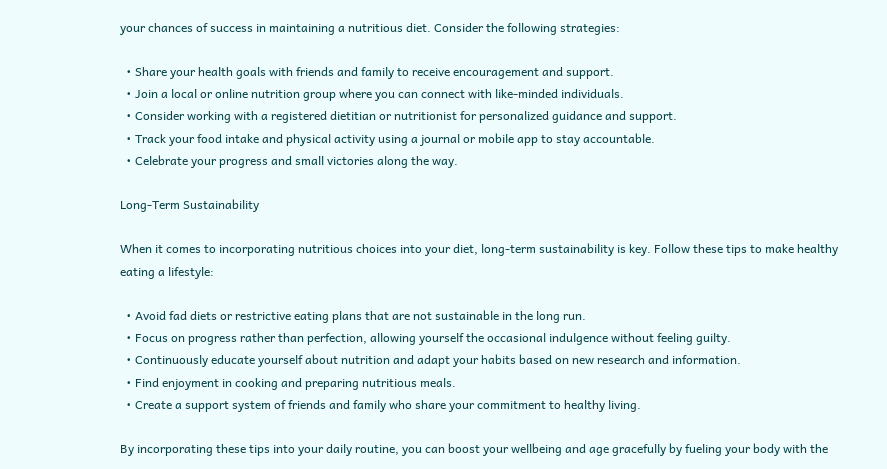your chances of success in maintaining a nutritious diet. Consider the following strategies:

  • Share your health goals with friends and family to receive encouragement and support.
  • Join a local or online nutrition group where you can connect with like-minded individuals.
  • Consider working with a registered dietitian or nutritionist for personalized guidance and support.
  • Track your food intake and physical activity using a journal or mobile app to stay accountable.
  • Celebrate your progress and small victories along the way.

Long-Term Sustainability

When it comes to incorporating nutritious choices into your diet, long-term sustainability is key. Follow these tips to make healthy eating a lifestyle:

  • Avoid fad diets or restrictive eating plans that are not sustainable in the long run.
  • Focus on progress rather than perfection, allowing yourself the occasional indulgence without feeling guilty.
  • Continuously educate yourself about nutrition and adapt your habits based on new research and information.
  • Find enjoyment in cooking and preparing nutritious meals.
  • Create a support system of friends and family who share your commitment to healthy living.

By incorporating these tips into your daily routine, you can boost your wellbeing and age gracefully by fueling your body with the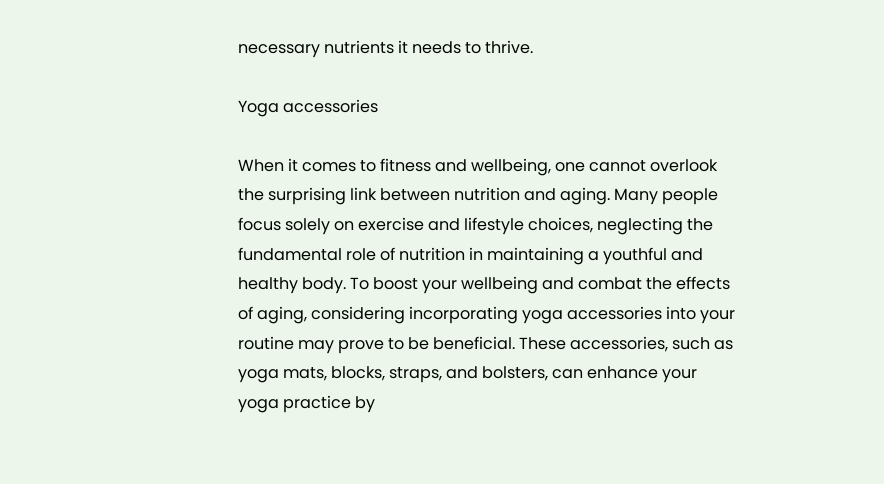necessary nutrients it needs to thrive.

Yoga accessories

When it comes to fitness and wellbeing, one cannot overlook the surprising link between nutrition and aging. Many people focus solely on exercise and lifestyle choices, neglecting the fundamental role of nutrition in maintaining a youthful and healthy body. To boost your wellbeing and combat the effects of aging, considering incorporating yoga accessories into your routine may prove to be beneficial. These accessories, such as yoga mats, blocks, straps, and bolsters, can enhance your yoga practice by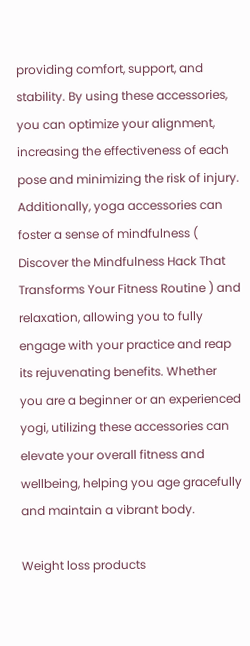providing comfort, support, and stability. By using these accessories, you can optimize your alignment, increasing the effectiveness of each pose and minimizing the risk of injury. Additionally, yoga accessories can foster a sense of mindfulness ( Discover the Mindfulness Hack That Transforms Your Fitness Routine ) and relaxation, allowing you to fully engage with your practice and reap its rejuvenating benefits. Whether you are a beginner or an experienced yogi, utilizing these accessories can elevate your overall fitness and wellbeing, helping you age gracefully and maintain a vibrant body.

Weight loss products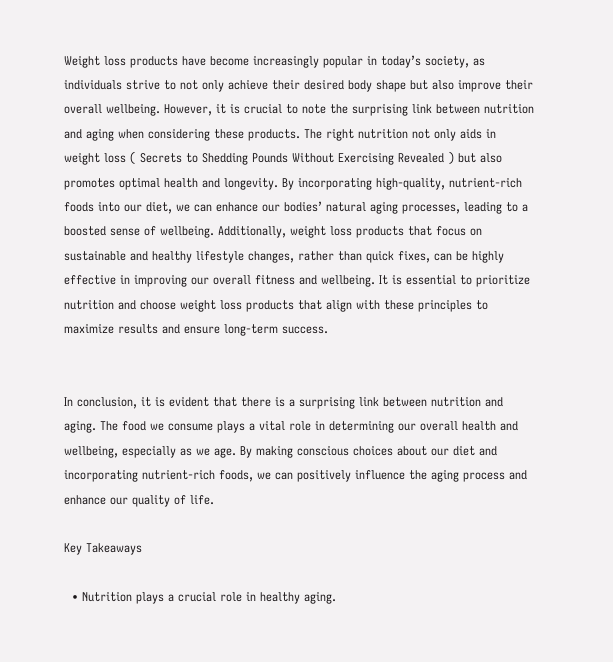Weight loss products have become increasingly popular in today’s society, as individuals strive to not only achieve their desired body shape but also improve their overall wellbeing. However, it is crucial to note the surprising link between nutrition and aging when considering these products. The right nutrition not only aids in weight loss ( Secrets to Shedding Pounds Without Exercising Revealed ) but also promotes optimal health and longevity. By incorporating high-quality, nutrient-rich foods into our diet, we can enhance our bodies’ natural aging processes, leading to a boosted sense of wellbeing. Additionally, weight loss products that focus on sustainable and healthy lifestyle changes, rather than quick fixes, can be highly effective in improving our overall fitness and wellbeing. It is essential to prioritize nutrition and choose weight loss products that align with these principles to maximize results and ensure long-term success.


In conclusion, it is evident that there is a surprising link between nutrition and aging. The food we consume plays a vital role in determining our overall health and wellbeing, especially as we age. By making conscious choices about our diet and incorporating nutrient-rich foods, we can positively influence the aging process and enhance our quality of life.

Key Takeaways

  • Nutrition plays a crucial role in healthy aging.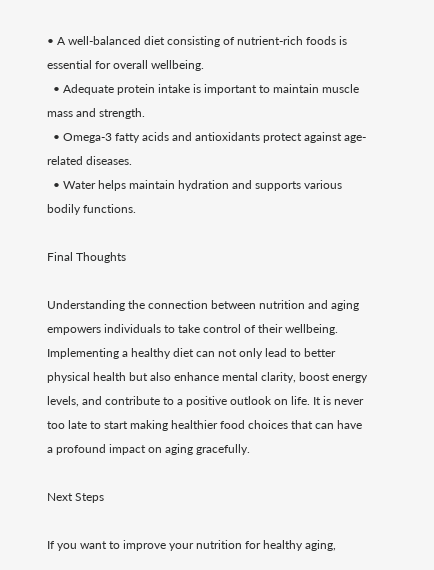• A well-balanced diet consisting of nutrient-rich foods is essential for overall wellbeing.
  • Adequate protein intake is important to maintain muscle mass and strength.
  • Omega-3 fatty acids and antioxidants protect against age-related diseases.
  • Water helps maintain hydration and supports various bodily functions.

Final Thoughts

Understanding the connection between nutrition and aging empowers individuals to take control of their wellbeing. Implementing a healthy diet can not only lead to better physical health but also enhance mental clarity, boost energy levels, and contribute to a positive outlook on life. It is never too late to start making healthier food choices that can have a profound impact on aging gracefully.

Next Steps

If you want to improve your nutrition for healthy aging,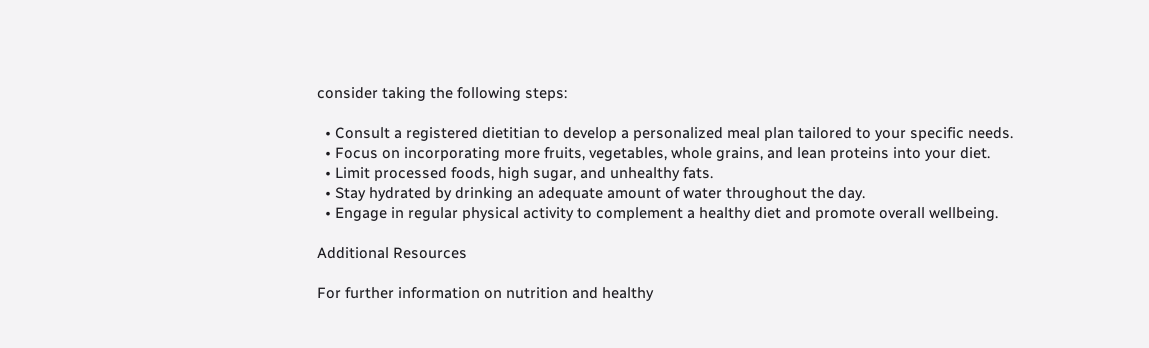consider taking the following steps:

  • Consult a registered dietitian to develop a personalized meal plan tailored to your specific needs.
  • Focus on incorporating more fruits, vegetables, whole grains, and lean proteins into your diet.
  • Limit processed foods, high sugar, and unhealthy fats.
  • Stay hydrated by drinking an adequate amount of water throughout the day.
  • Engage in regular physical activity to complement a healthy diet and promote overall wellbeing.

Additional Resources

For further information on nutrition and healthy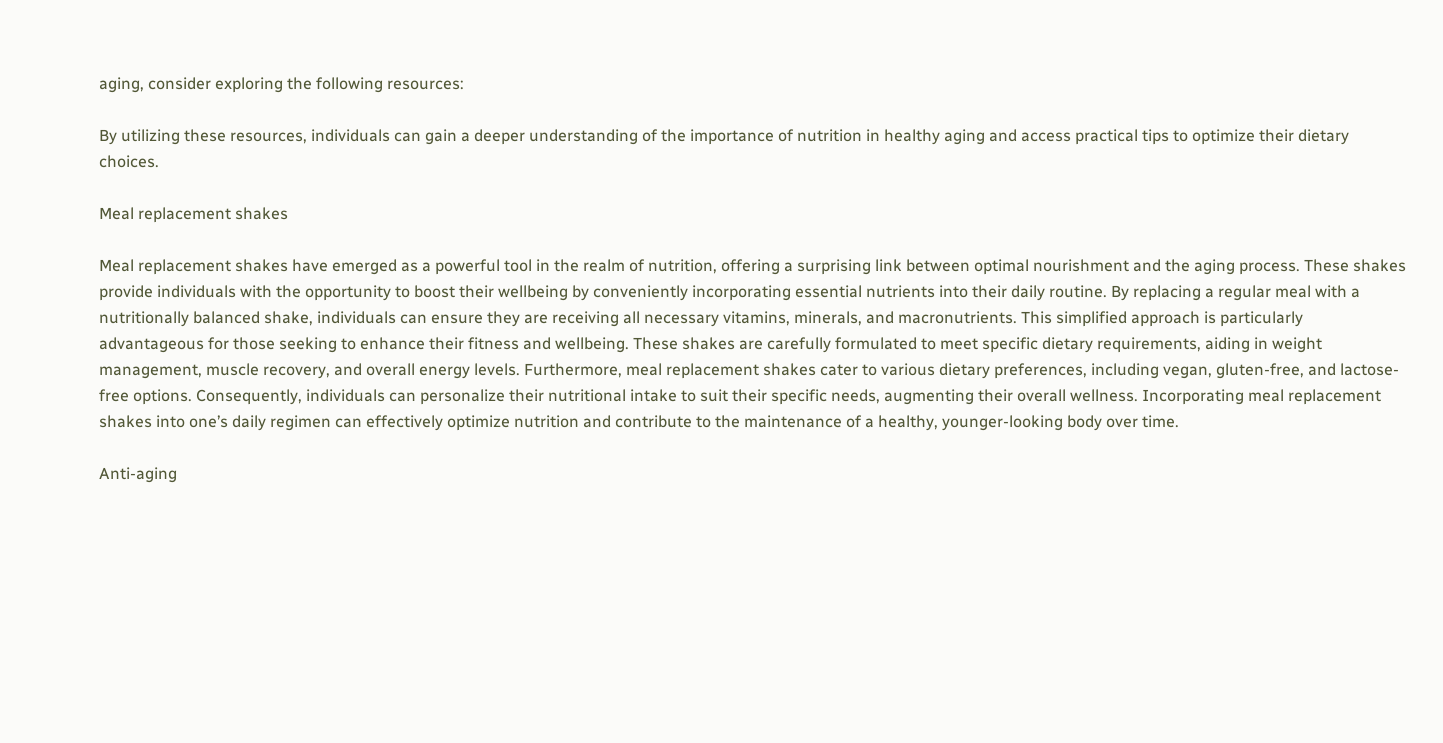aging, consider exploring the following resources:

By utilizing these resources, individuals can gain a deeper understanding of the importance of nutrition in healthy aging and access practical tips to optimize their dietary choices.

Meal replacement shakes

Meal replacement shakes have emerged as a powerful tool in the realm of nutrition, offering a surprising link between optimal nourishment and the aging process. These shakes provide individuals with the opportunity to boost their wellbeing by conveniently incorporating essential nutrients into their daily routine. By replacing a regular meal with a nutritionally balanced shake, individuals can ensure they are receiving all necessary vitamins, minerals, and macronutrients. This simplified approach is particularly advantageous for those seeking to enhance their fitness and wellbeing. These shakes are carefully formulated to meet specific dietary requirements, aiding in weight management, muscle recovery, and overall energy levels. Furthermore, meal replacement shakes cater to various dietary preferences, including vegan, gluten-free, and lactose-free options. Consequently, individuals can personalize their nutritional intake to suit their specific needs, augmenting their overall wellness. Incorporating meal replacement shakes into one’s daily regimen can effectively optimize nutrition and contribute to the maintenance of a healthy, younger-looking body over time.

Anti-aging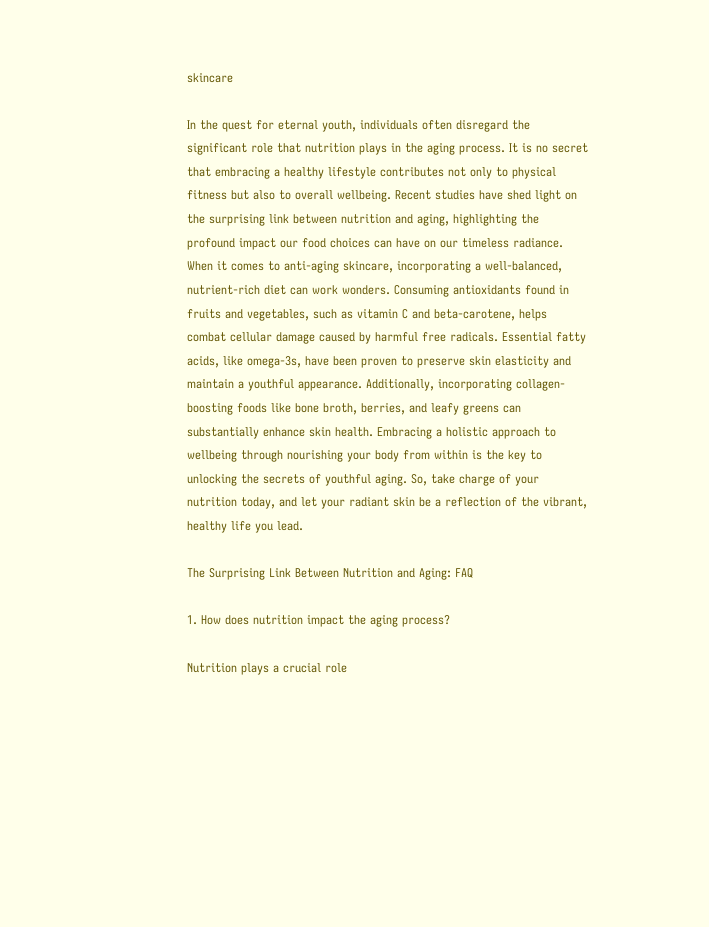skincare

In the quest for eternal youth, individuals often disregard the significant role that nutrition plays in the aging process. It is no secret that embracing a healthy lifestyle contributes not only to physical fitness but also to overall wellbeing. Recent studies have shed light on the surprising link between nutrition and aging, highlighting the profound impact our food choices can have on our timeless radiance. When it comes to anti-aging skincare, incorporating a well-balanced, nutrient-rich diet can work wonders. Consuming antioxidants found in fruits and vegetables, such as vitamin C and beta-carotene, helps combat cellular damage caused by harmful free radicals. Essential fatty acids, like omega-3s, have been proven to preserve skin elasticity and maintain a youthful appearance. Additionally, incorporating collagen-boosting foods like bone broth, berries, and leafy greens can substantially enhance skin health. Embracing a holistic approach to wellbeing through nourishing your body from within is the key to unlocking the secrets of youthful aging. So, take charge of your nutrition today, and let your radiant skin be a reflection of the vibrant, healthy life you lead.

The Surprising Link Between Nutrition and Aging: FAQ

1. How does nutrition impact the aging process?

Nutrition plays a crucial role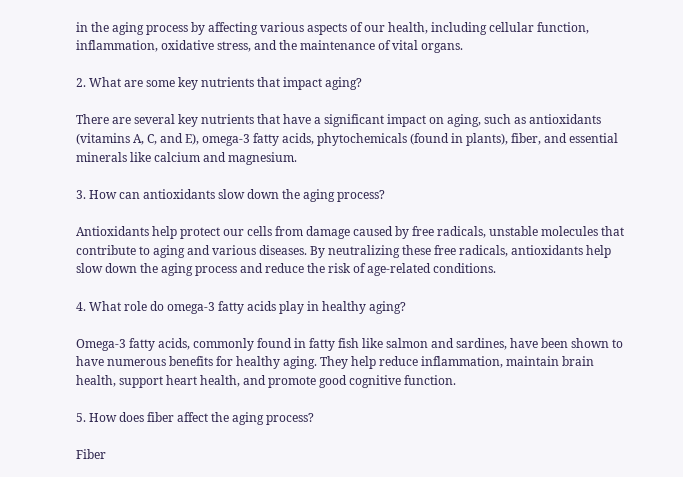in the aging process by affecting various aspects of our health, including cellular function, inflammation, oxidative stress, and the maintenance of vital organs.

2. What are some key nutrients that impact aging?

There are several key nutrients that have a significant impact on aging, such as antioxidants (vitamins A, C, and E), omega-3 fatty acids, phytochemicals (found in plants), fiber, and essential minerals like calcium and magnesium.

3. How can antioxidants slow down the aging process?

Antioxidants help protect our cells from damage caused by free radicals, unstable molecules that contribute to aging and various diseases. By neutralizing these free radicals, antioxidants help slow down the aging process and reduce the risk of age-related conditions.

4. What role do omega-3 fatty acids play in healthy aging?

Omega-3 fatty acids, commonly found in fatty fish like salmon and sardines, have been shown to have numerous benefits for healthy aging. They help reduce inflammation, maintain brain health, support heart health, and promote good cognitive function.

5. How does fiber affect the aging process?

Fiber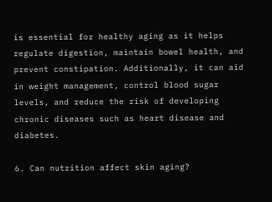is essential for healthy aging as it helps regulate digestion, maintain bowel health, and prevent constipation. Additionally, it can aid in weight management, control blood sugar levels, and reduce the risk of developing chronic diseases such as heart disease and diabetes.

6. Can nutrition affect skin aging?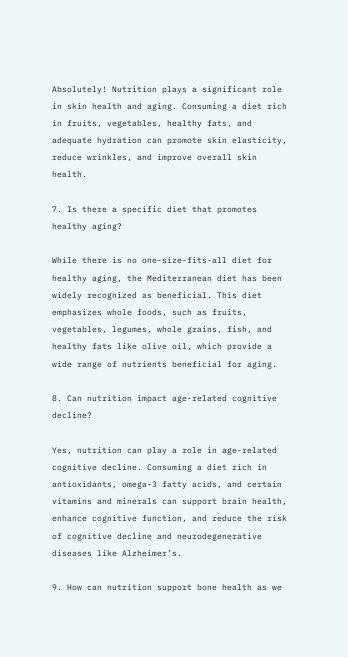Absolutely! Nutrition plays a significant role in skin health and aging. Consuming a diet rich in fruits, vegetables, healthy fats, and adequate hydration can promote skin elasticity, reduce wrinkles, and improve overall skin health.

7. Is there a specific diet that promotes healthy aging?

While there is no one-size-fits-all diet for healthy aging, the Mediterranean diet has been widely recognized as beneficial. This diet emphasizes whole foods, such as fruits, vegetables, legumes, whole grains, fish, and healthy fats like olive oil, which provide a wide range of nutrients beneficial for aging.

8. Can nutrition impact age-related cognitive decline?

Yes, nutrition can play a role in age-related cognitive decline. Consuming a diet rich in antioxidants, omega-3 fatty acids, and certain vitamins and minerals can support brain health, enhance cognitive function, and reduce the risk of cognitive decline and neurodegenerative diseases like Alzheimer’s.

9. How can nutrition support bone health as we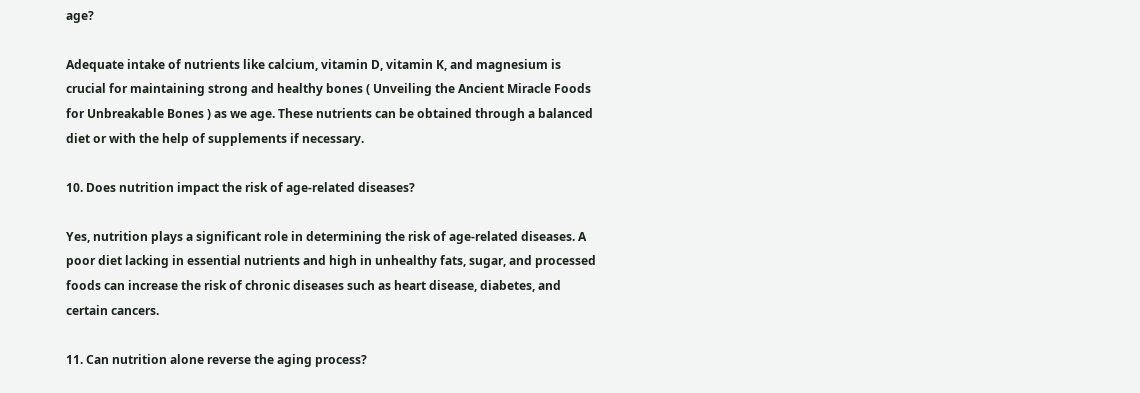age?

Adequate intake of nutrients like calcium, vitamin D, vitamin K, and magnesium is crucial for maintaining strong and healthy bones ( Unveiling the Ancient Miracle Foods for Unbreakable Bones ) as we age. These nutrients can be obtained through a balanced diet or with the help of supplements if necessary.

10. Does nutrition impact the risk of age-related diseases?

Yes, nutrition plays a significant role in determining the risk of age-related diseases. A poor diet lacking in essential nutrients and high in unhealthy fats, sugar, and processed foods can increase the risk of chronic diseases such as heart disease, diabetes, and certain cancers.

11. Can nutrition alone reverse the aging process?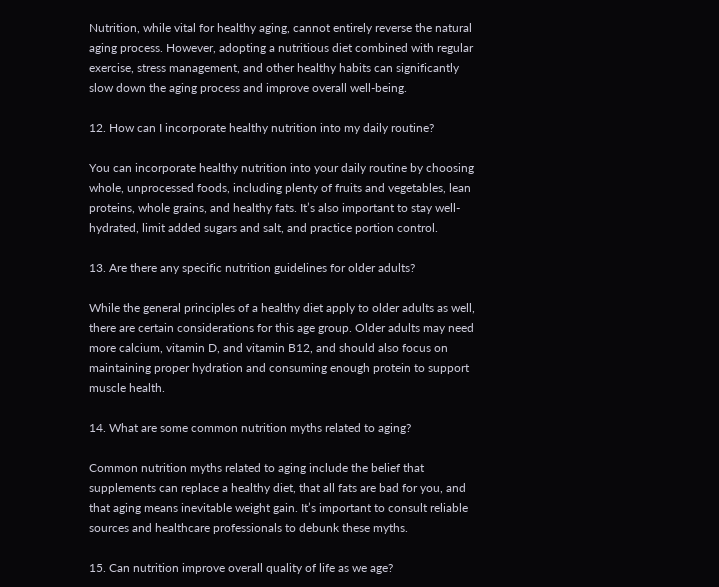Nutrition, while vital for healthy aging, cannot entirely reverse the natural aging process. However, adopting a nutritious diet combined with regular exercise, stress management, and other healthy habits can significantly slow down the aging process and improve overall well-being.

12. How can I incorporate healthy nutrition into my daily routine?

You can incorporate healthy nutrition into your daily routine by choosing whole, unprocessed foods, including plenty of fruits and vegetables, lean proteins, whole grains, and healthy fats. It’s also important to stay well-hydrated, limit added sugars and salt, and practice portion control.

13. Are there any specific nutrition guidelines for older adults?

While the general principles of a healthy diet apply to older adults as well, there are certain considerations for this age group. Older adults may need more calcium, vitamin D, and vitamin B12, and should also focus on maintaining proper hydration and consuming enough protein to support muscle health.

14. What are some common nutrition myths related to aging?

Common nutrition myths related to aging include the belief that supplements can replace a healthy diet, that all fats are bad for you, and that aging means inevitable weight gain. It’s important to consult reliable sources and healthcare professionals to debunk these myths.

15. Can nutrition improve overall quality of life as we age?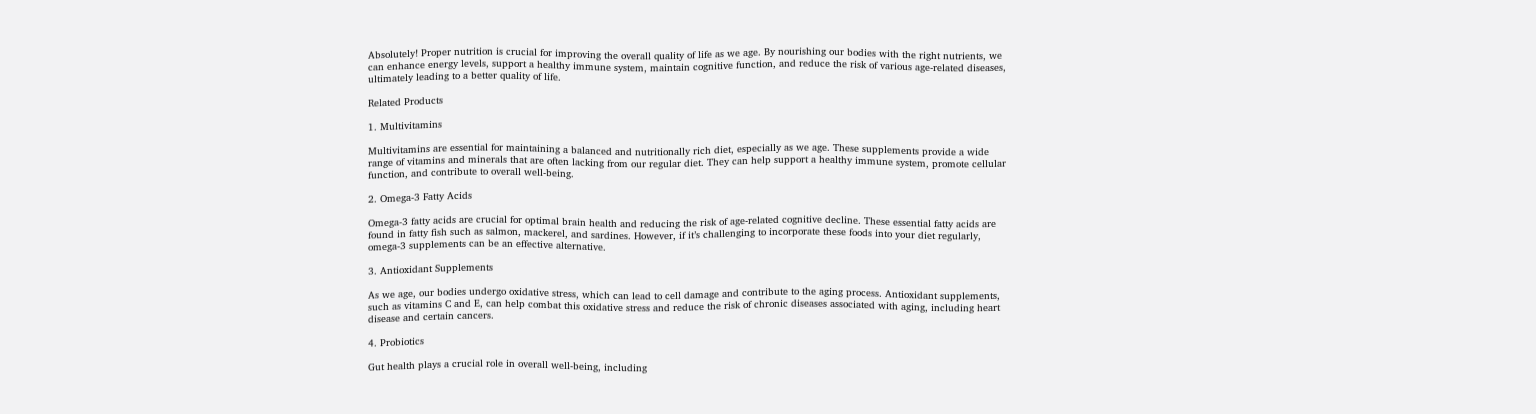Absolutely! Proper nutrition is crucial for improving the overall quality of life as we age. By nourishing our bodies with the right nutrients, we can enhance energy levels, support a healthy immune system, maintain cognitive function, and reduce the risk of various age-related diseases, ultimately leading to a better quality of life.

Related Products

1. Multivitamins

Multivitamins are essential for maintaining a balanced and nutritionally rich diet, especially as we age. These supplements provide a wide range of vitamins and minerals that are often lacking from our regular diet. They can help support a healthy immune system, promote cellular function, and contribute to overall well-being.

2. Omega-3 Fatty Acids

Omega-3 fatty acids are crucial for optimal brain health and reducing the risk of age-related cognitive decline. These essential fatty acids are found in fatty fish such as salmon, mackerel, and sardines. However, if it’s challenging to incorporate these foods into your diet regularly, omega-3 supplements can be an effective alternative.

3. Antioxidant Supplements

As we age, our bodies undergo oxidative stress, which can lead to cell damage and contribute to the aging process. Antioxidant supplements, such as vitamins C and E, can help combat this oxidative stress and reduce the risk of chronic diseases associated with aging, including heart disease and certain cancers.

4. Probiotics

Gut health plays a crucial role in overall well-being, including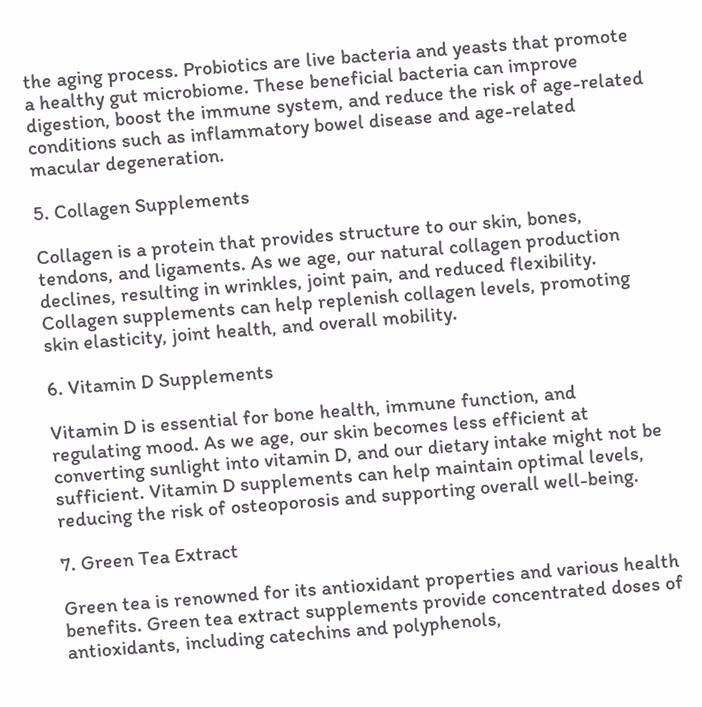the aging process. Probiotics are live bacteria and yeasts that promote a healthy gut microbiome. These beneficial bacteria can improve digestion, boost the immune system, and reduce the risk of age-related conditions such as inflammatory bowel disease and age-related macular degeneration.

5. Collagen Supplements

Collagen is a protein that provides structure to our skin, bones, tendons, and ligaments. As we age, our natural collagen production declines, resulting in wrinkles, joint pain, and reduced flexibility. Collagen supplements can help replenish collagen levels, promoting skin elasticity, joint health, and overall mobility.

6. Vitamin D Supplements

Vitamin D is essential for bone health, immune function, and regulating mood. As we age, our skin becomes less efficient at converting sunlight into vitamin D, and our dietary intake might not be sufficient. Vitamin D supplements can help maintain optimal levels, reducing the risk of osteoporosis and supporting overall well-being.

7. Green Tea Extract

Green tea is renowned for its antioxidant properties and various health benefits. Green tea extract supplements provide concentrated doses of antioxidants, including catechins and polyphenols,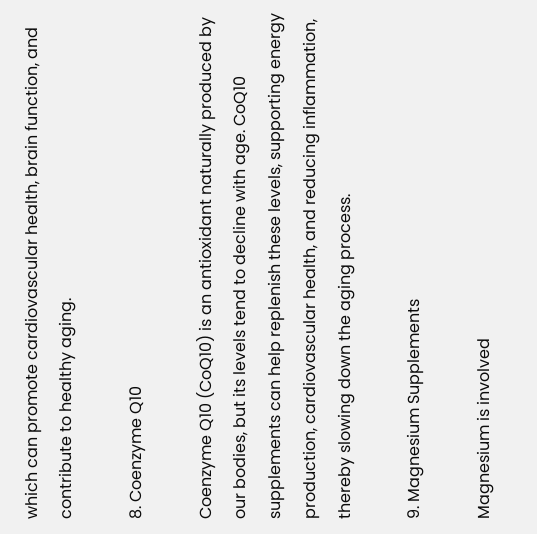which can promote cardiovascular health, brain function, and contribute to healthy aging.

8. Coenzyme Q10

Coenzyme Q10 (CoQ10) is an antioxidant naturally produced by our bodies, but its levels tend to decline with age. CoQ10 supplements can help replenish these levels, supporting energy production, cardiovascular health, and reducing inflammation, thereby slowing down the aging process.

9. Magnesium Supplements

Magnesium is involved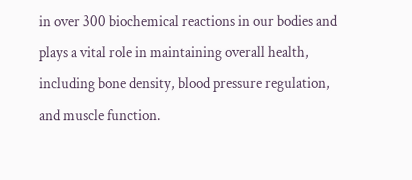in over 300 biochemical reactions in our bodies and plays a vital role in maintaining overall health, including bone density, blood pressure regulation, and muscle function.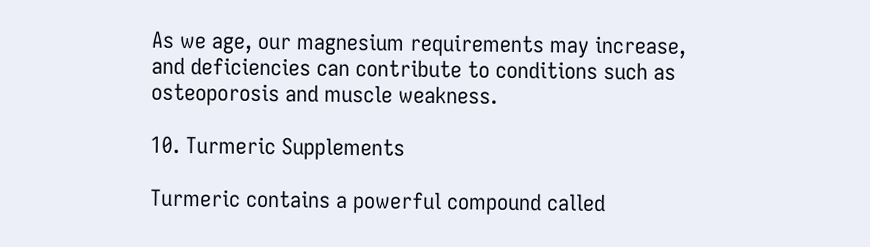As we age, our magnesium requirements may increase, and deficiencies can contribute to conditions such as osteoporosis and muscle weakness.

10. Turmeric Supplements

Turmeric contains a powerful compound called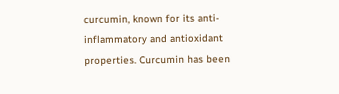curcumin, known for its anti-inflammatory and antioxidant properties. Curcumin has been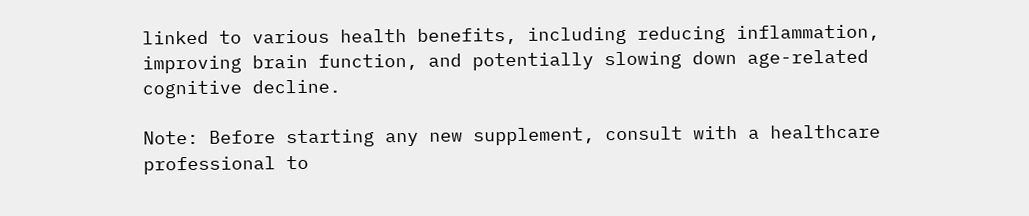linked to various health benefits, including reducing inflammation, improving brain function, and potentially slowing down age-related cognitive decline.

Note: Before starting any new supplement, consult with a healthcare professional to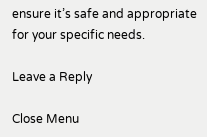ensure it’s safe and appropriate for your specific needs.

Leave a Reply

Close Menu